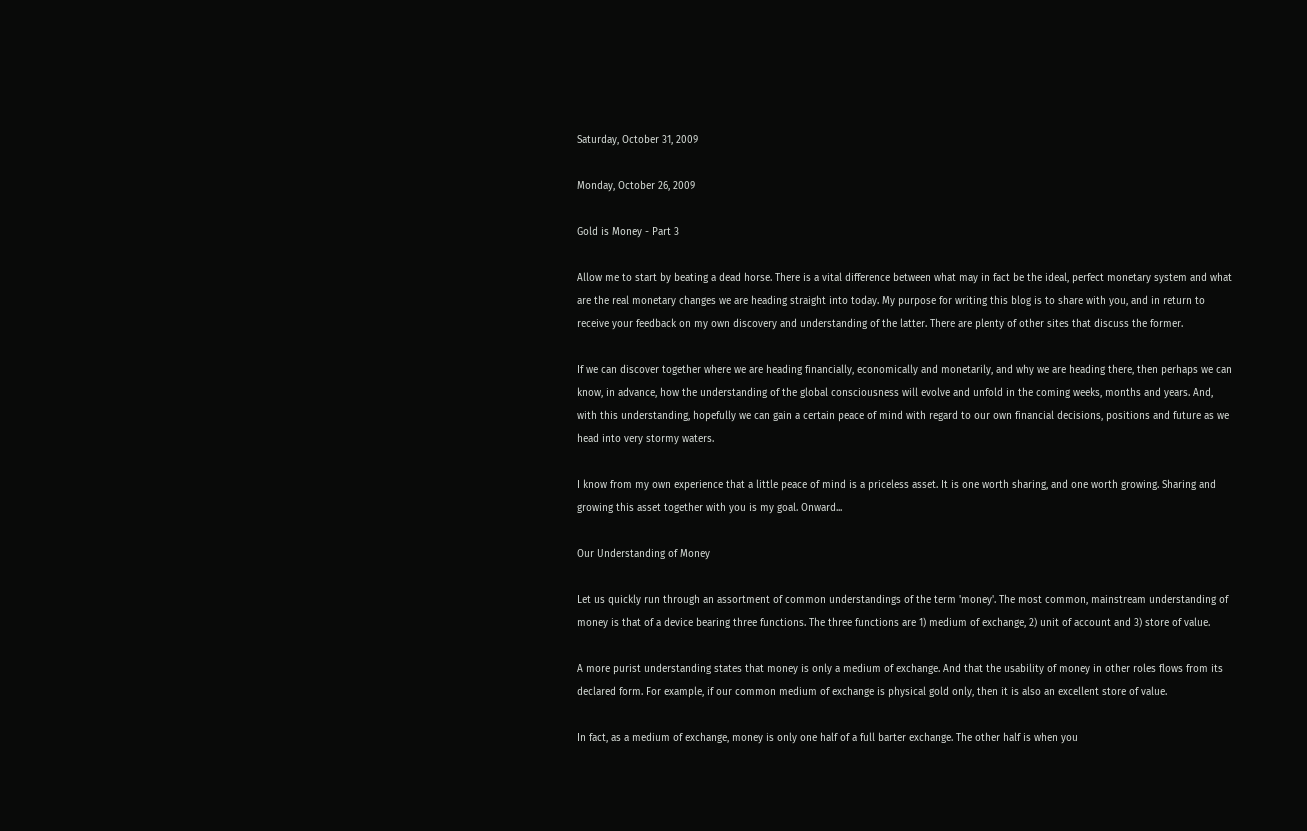Saturday, October 31, 2009

Monday, October 26, 2009

Gold is Money - Part 3

Allow me to start by beating a dead horse. There is a vital difference between what may in fact be the ideal, perfect monetary system and what are the real monetary changes we are heading straight into today. My purpose for writing this blog is to share with you, and in return to receive your feedback on my own discovery and understanding of the latter. There are plenty of other sites that discuss the former.

If we can discover together where we are heading financially, economically and monetarily, and why we are heading there, then perhaps we can know, in advance, how the understanding of the global consciousness will evolve and unfold in the coming weeks, months and years. And, with this understanding, hopefully we can gain a certain peace of mind with regard to our own financial decisions, positions and future as we head into very stormy waters.

I know from my own experience that a little peace of mind is a priceless asset. It is one worth sharing, and one worth growing. Sharing and growing this asset together with you is my goal. Onward...

Our Understanding of Money

Let us quickly run through an assortment of common understandings of the term 'money'. The most common, mainstream understanding of money is that of a device bearing three functions. The three functions are 1) medium of exchange, 2) unit of account and 3) store of value.

A more purist understanding states that money is only a medium of exchange. And that the usability of money in other roles flows from its declared form. For example, if our common medium of exchange is physical gold only, then it is also an excellent store of value.

In fact, as a medium of exchange, money is only one half of a full barter exchange. The other half is when you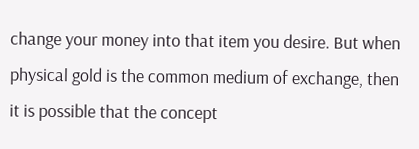change your money into that item you desire. But when physical gold is the common medium of exchange, then it is possible that the concept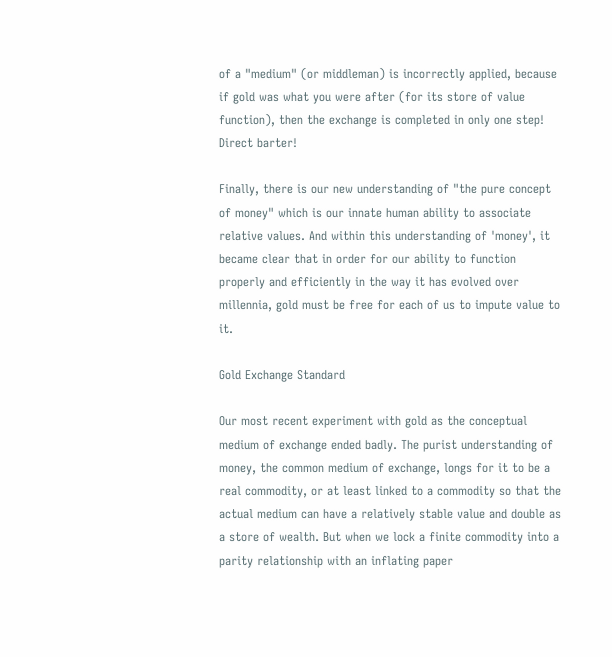of a "medium" (or middleman) is incorrectly applied, because if gold was what you were after (for its store of value function), then the exchange is completed in only one step! Direct barter!

Finally, there is our new understanding of "the pure concept of money" which is our innate human ability to associate relative values. And within this understanding of 'money', it became clear that in order for our ability to function properly and efficiently in the way it has evolved over millennia, gold must be free for each of us to impute value to it.

Gold Exchange Standard

Our most recent experiment with gold as the conceptual medium of exchange ended badly. The purist understanding of money, the common medium of exchange, longs for it to be a real commodity, or at least linked to a commodity so that the actual medium can have a relatively stable value and double as a store of wealth. But when we lock a finite commodity into a parity relationship with an inflating paper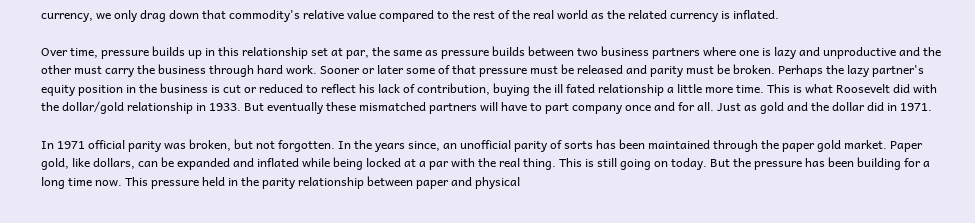currency, we only drag down that commodity's relative value compared to the rest of the real world as the related currency is inflated.

Over time, pressure builds up in this relationship set at par, the same as pressure builds between two business partners where one is lazy and unproductive and the other must carry the business through hard work. Sooner or later some of that pressure must be released and parity must be broken. Perhaps the lazy partner's equity position in the business is cut or reduced to reflect his lack of contribution, buying the ill fated relationship a little more time. This is what Roosevelt did with the dollar/gold relationship in 1933. But eventually these mismatched partners will have to part company once and for all. Just as gold and the dollar did in 1971.

In 1971 official parity was broken, but not forgotten. In the years since, an unofficial parity of sorts has been maintained through the paper gold market. Paper gold, like dollars, can be expanded and inflated while being locked at a par with the real thing. This is still going on today. But the pressure has been building for a long time now. This pressure held in the parity relationship between paper and physical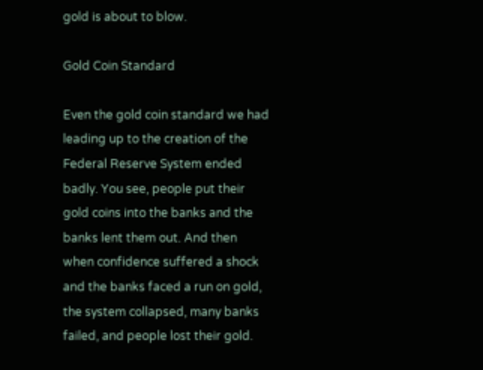gold is about to blow.

Gold Coin Standard

Even the gold coin standard we had leading up to the creation of the Federal Reserve System ended badly. You see, people put their gold coins into the banks and the banks lent them out. And then when confidence suffered a shock and the banks faced a run on gold, the system collapsed, many banks failed, and people lost their gold.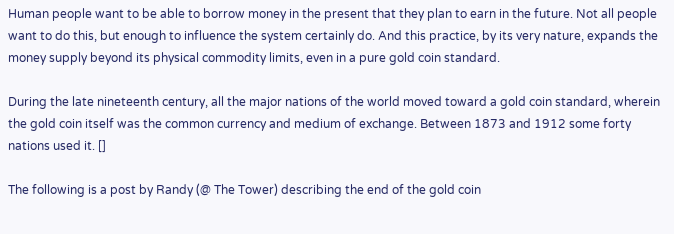Human people want to be able to borrow money in the present that they plan to earn in the future. Not all people want to do this, but enough to influence the system certainly do. And this practice, by its very nature, expands the money supply beyond its physical commodity limits, even in a pure gold coin standard.

During the late nineteenth century, all the major nations of the world moved toward a gold coin standard, wherein the gold coin itself was the common currency and medium of exchange. Between 1873 and 1912 some forty nations used it. []

The following is a post by Randy (@ The Tower) describing the end of the gold coin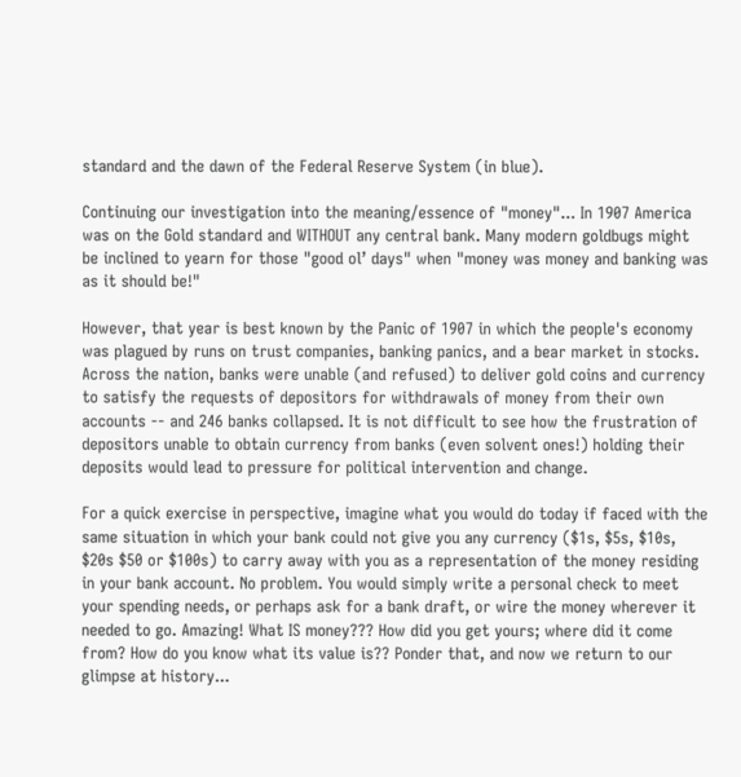standard and the dawn of the Federal Reserve System (in blue).

Continuing our investigation into the meaning/essence of "money"... In 1907 America was on the Gold standard and WITHOUT any central bank. Many modern goldbugs might be inclined to yearn for those "good ol’ days" when "money was money and banking was as it should be!"

However, that year is best known by the Panic of 1907 in which the people's economy was plagued by runs on trust companies, banking panics, and a bear market in stocks. Across the nation, banks were unable (and refused) to deliver gold coins and currency to satisfy the requests of depositors for withdrawals of money from their own accounts -- and 246 banks collapsed. It is not difficult to see how the frustration of depositors unable to obtain currency from banks (even solvent ones!) holding their deposits would lead to pressure for political intervention and change.

For a quick exercise in perspective, imagine what you would do today if faced with the same situation in which your bank could not give you any currency ($1s, $5s, $10s, $20s $50 or $100s) to carry away with you as a representation of the money residing in your bank account. No problem. You would simply write a personal check to meet your spending needs, or perhaps ask for a bank draft, or wire the money wherever it needed to go. Amazing! What IS money??? How did you get yours; where did it come from? How do you know what its value is?? Ponder that, and now we return to our glimpse at history...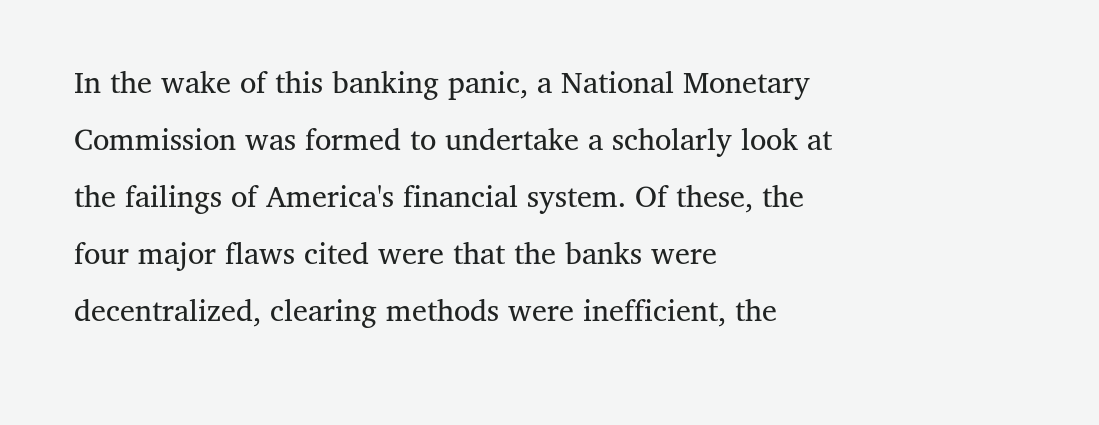In the wake of this banking panic, a National Monetary Commission was formed to undertake a scholarly look at the failings of America's financial system. Of these, the four major flaws cited were that the banks were decentralized, clearing methods were inefficient, the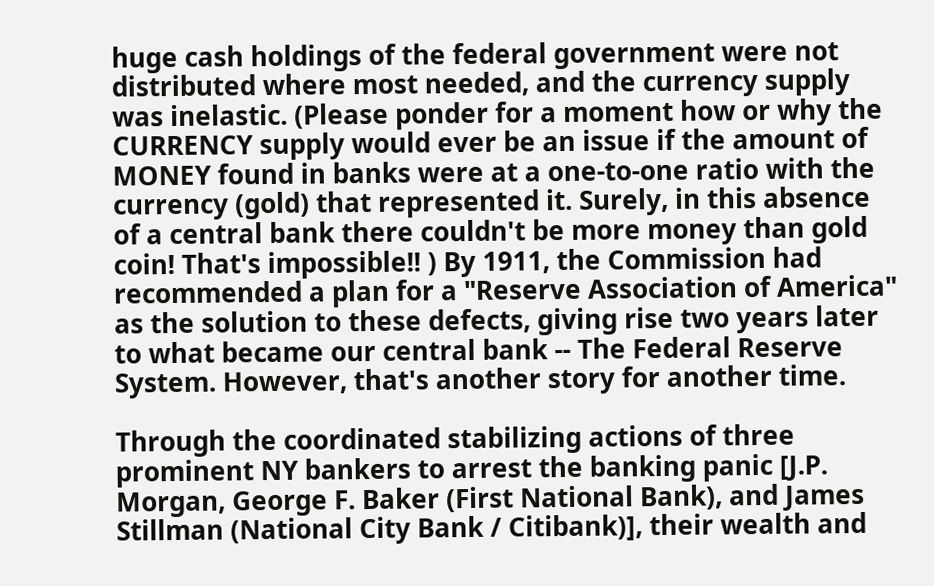huge cash holdings of the federal government were not distributed where most needed, and the currency supply was inelastic. (Please ponder for a moment how or why the CURRENCY supply would ever be an issue if the amount of MONEY found in banks were at a one-to-one ratio with the currency (gold) that represented it. Surely, in this absence of a central bank there couldn't be more money than gold coin! That's impossible!! ) By 1911, the Commission had recommended a plan for a "Reserve Association of America" as the solution to these defects, giving rise two years later to what became our central bank -- The Federal Reserve System. However, that's another story for another time.

Through the coordinated stabilizing actions of three prominent NY bankers to arrest the banking panic [J.P. Morgan, George F. Baker (First National Bank), and James Stillman (National City Bank / Citibank)], their wealth and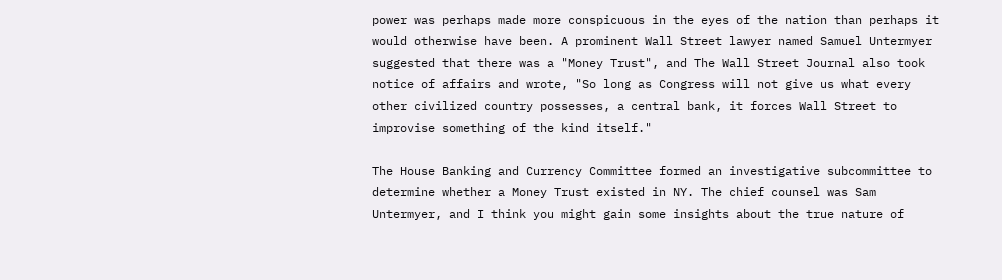power was perhaps made more conspicuous in the eyes of the nation than perhaps it would otherwise have been. A prominent Wall Street lawyer named Samuel Untermyer suggested that there was a "Money Trust", and The Wall Street Journal also took notice of affairs and wrote, "So long as Congress will not give us what every other civilized country possesses, a central bank, it forces Wall Street to improvise something of the kind itself."

The House Banking and Currency Committee formed an investigative subcommittee to determine whether a Money Trust existed in NY. The chief counsel was Sam Untermyer, and I think you might gain some insights about the true nature of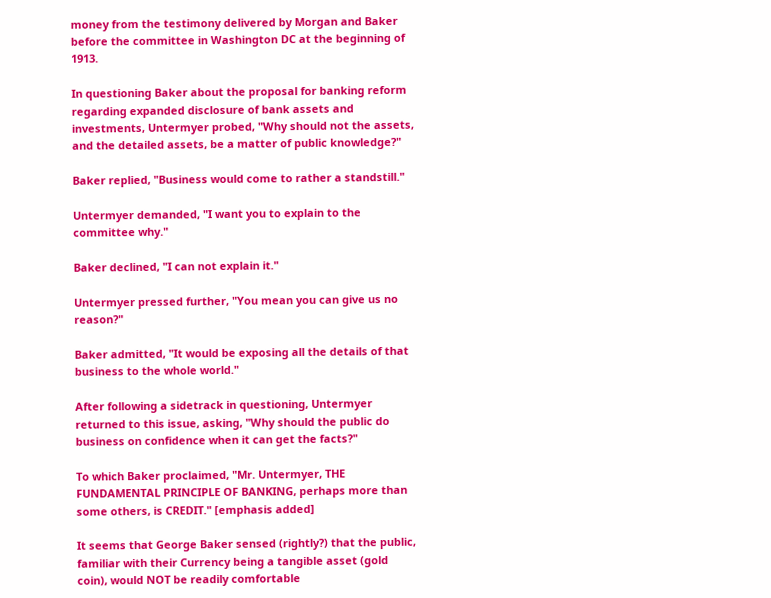money from the testimony delivered by Morgan and Baker before the committee in Washington DC at the beginning of 1913.

In questioning Baker about the proposal for banking reform regarding expanded disclosure of bank assets and investments, Untermyer probed, "Why should not the assets, and the detailed assets, be a matter of public knowledge?"

Baker replied, "Business would come to rather a standstill."

Untermyer demanded, "I want you to explain to the committee why."

Baker declined, "I can not explain it."

Untermyer pressed further, "You mean you can give us no reason?"

Baker admitted, "It would be exposing all the details of that business to the whole world."

After following a sidetrack in questioning, Untermyer returned to this issue, asking, "Why should the public do business on confidence when it can get the facts?"

To which Baker proclaimed, "Mr. Untermyer, THE FUNDAMENTAL PRINCIPLE OF BANKING, perhaps more than some others, is CREDIT." [emphasis added]

It seems that George Baker sensed (rightly?) that the public, familiar with their Currency being a tangible asset (gold coin), would NOT be readily comfortable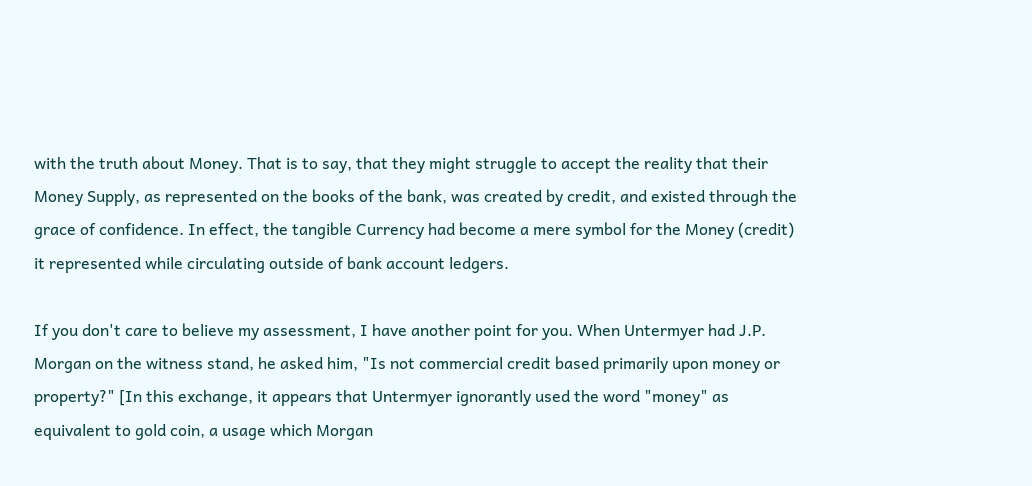with the truth about Money. That is to say, that they might struggle to accept the reality that their Money Supply, as represented on the books of the bank, was created by credit, and existed through the grace of confidence. In effect, the tangible Currency had become a mere symbol for the Money (credit) it represented while circulating outside of bank account ledgers.

If you don't care to believe my assessment, I have another point for you. When Untermyer had J.P. Morgan on the witness stand, he asked him, "Is not commercial credit based primarily upon money or property?" [In this exchange, it appears that Untermyer ignorantly used the word "money" as equivalent to gold coin, a usage which Morgan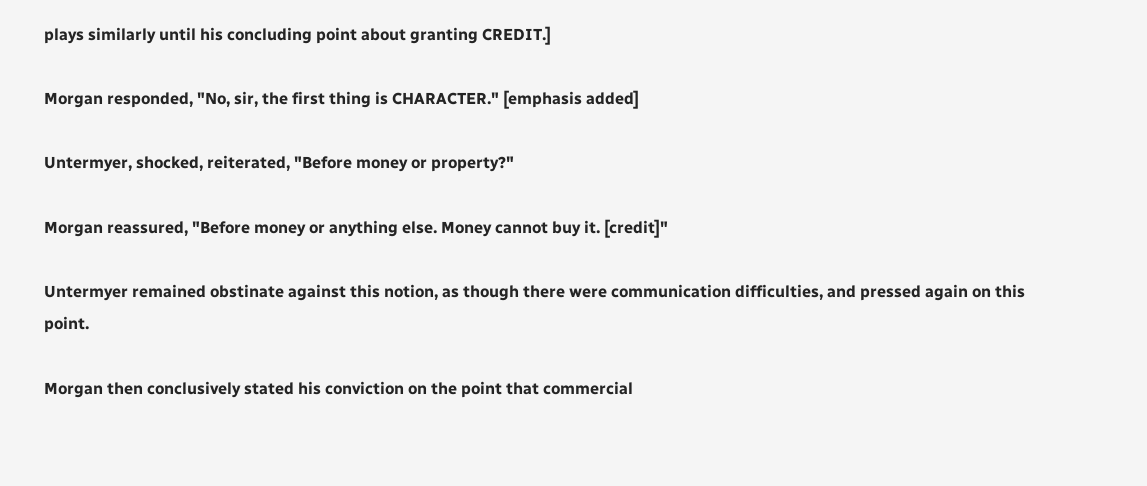plays similarly until his concluding point about granting CREDIT.]

Morgan responded, "No, sir, the first thing is CHARACTER." [emphasis added]

Untermyer, shocked, reiterated, "Before money or property?"

Morgan reassured, "Before money or anything else. Money cannot buy it. [credit]"

Untermyer remained obstinate against this notion, as though there were communication difficulties, and pressed again on this point.

Morgan then conclusively stated his conviction on the point that commercial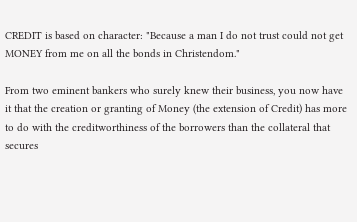CREDIT is based on character: "Because a man I do not trust could not get MONEY from me on all the bonds in Christendom."

From two eminent bankers who surely knew their business, you now have it that the creation or granting of Money (the extension of Credit) has more to do with the creditworthiness of the borrowers than the collateral that secures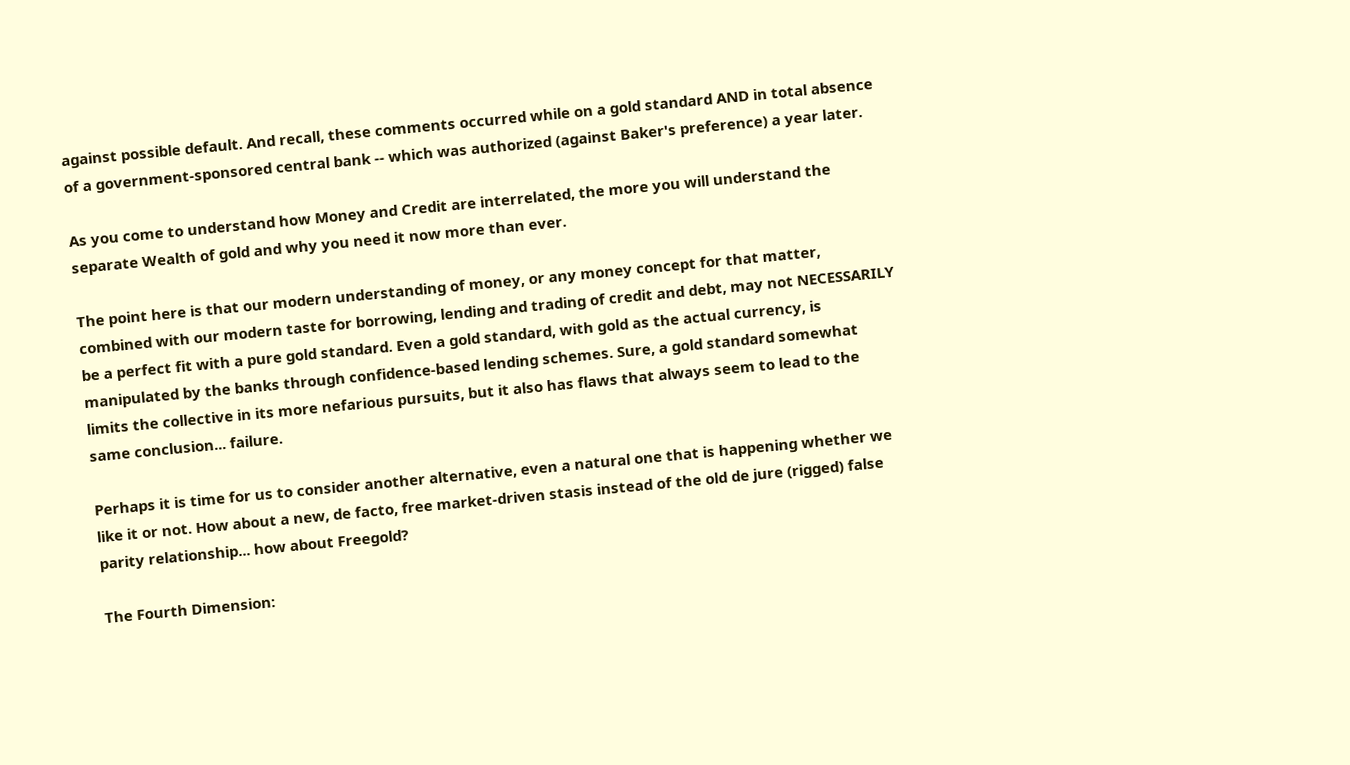against possible default. And recall, these comments occurred while on a gold standard AND in total absence of a government-sponsored central bank -- which was authorized (against Baker's preference) a year later.

As you come to understand how Money and Credit are interrelated, the more you will understand the separate Wealth of gold and why you need it now more than ever.

The point here is that our modern understanding of money, or any money concept for that matter, combined with our modern taste for borrowing, lending and trading of credit and debt, may not NECESSARILY be a perfect fit with a pure gold standard. Even a gold standard, with gold as the actual currency, is manipulated by the banks through confidence-based lending schemes. Sure, a gold standard somewhat limits the collective in its more nefarious pursuits, but it also has flaws that always seem to lead to the same conclusion... failure.

Perhaps it is time for us to consider another alternative, even a natural one that is happening whether we like it or not. How about a new, de facto, free market-driven stasis instead of the old de jure (rigged) false parity relationship... how about Freegold?

The Fourth Dimension: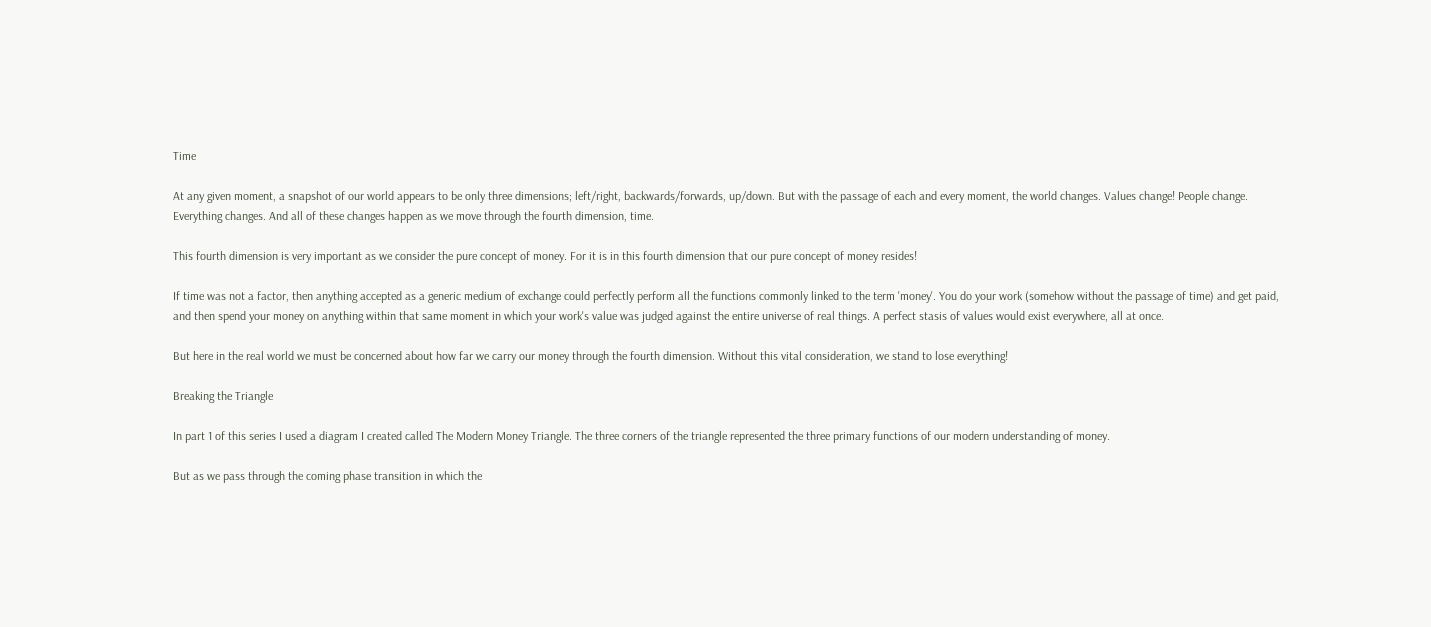Time

At any given moment, a snapshot of our world appears to be only three dimensions; left/right, backwards/forwards, up/down. But with the passage of each and every moment, the world changes. Values change! People change. Everything changes. And all of these changes happen as we move through the fourth dimension, time.

This fourth dimension is very important as we consider the pure concept of money. For it is in this fourth dimension that our pure concept of money resides!

If time was not a factor, then anything accepted as a generic medium of exchange could perfectly perform all the functions commonly linked to the term 'money'. You do your work (somehow without the passage of time) and get paid, and then spend your money on anything within that same moment in which your work's value was judged against the entire universe of real things. A perfect stasis of values would exist everywhere, all at once.

But here in the real world we must be concerned about how far we carry our money through the fourth dimension. Without this vital consideration, we stand to lose everything!

Breaking the Triangle

In part 1 of this series I used a diagram I created called The Modern Money Triangle. The three corners of the triangle represented the three primary functions of our modern understanding of money.

But as we pass through the coming phase transition in which the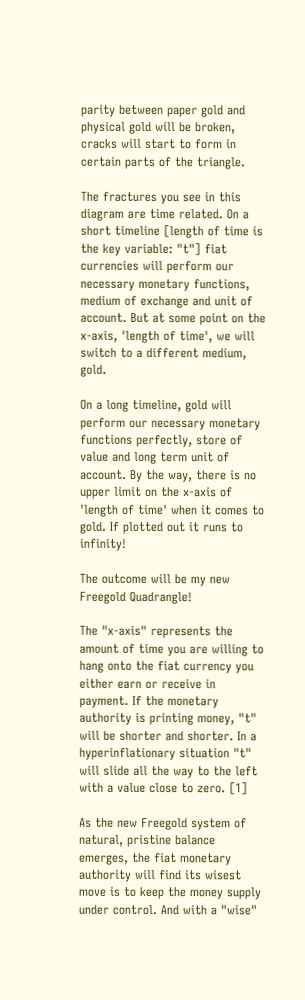parity between paper gold and physical gold will be broken, cracks will start to form in certain parts of the triangle.

The fractures you see in this diagram are time related. On a short timeline [length of time is the key variable: "t"] fiat currencies will perform our necessary monetary functions, medium of exchange and unit of account. But at some point on the x-axis, 'length of time', we will switch to a different medium, gold.

On a long timeline, gold will perform our necessary monetary functions perfectly, store of value and long term unit of account. By the way, there is no upper limit on the x-axis of 'length of time' when it comes to gold. If plotted out it runs to infinity!

The outcome will be my new Freegold Quadrangle!

The "x-axis" represents the amount of time you are willing to hang onto the fiat currency you either earn or receive in payment. If the monetary authority is printing money, "t" will be shorter and shorter. In a hyperinflationary situation "t" will slide all the way to the left with a value close to zero. [1]

As the new Freegold system of natural, pristine balance emerges, the fiat monetary authority will find its wisest move is to keep the money supply under control. And with a "wise"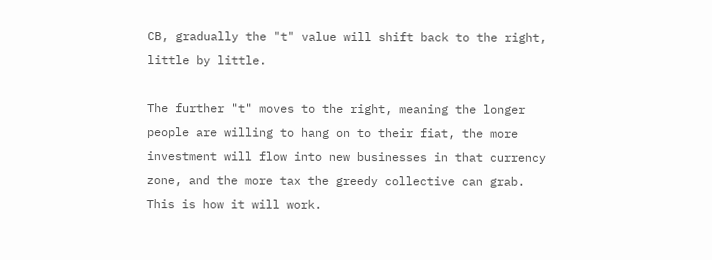CB, gradually the "t" value will shift back to the right, little by little.

The further "t" moves to the right, meaning the longer people are willing to hang on to their fiat, the more investment will flow into new businesses in that currency zone, and the more tax the greedy collective can grab. This is how it will work.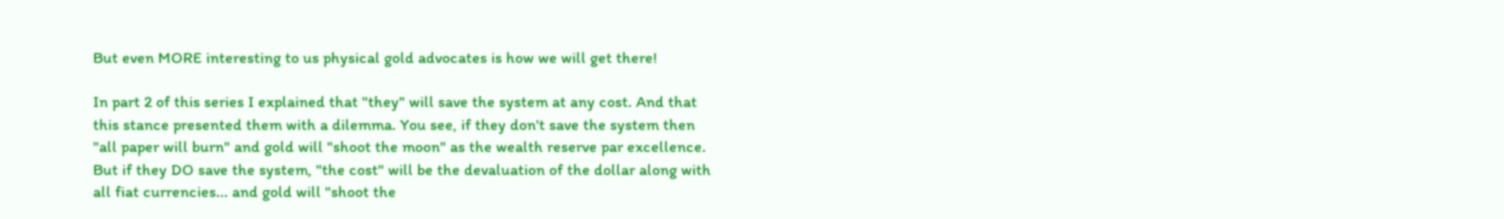But even MORE interesting to us physical gold advocates is how we will get there!

In part 2 of this series I explained that "they" will save the system at any cost. And that this stance presented them with a dilemma. You see, if they don't save the system then "all paper will burn" and gold will "shoot the moon" as the wealth reserve par excellence. But if they DO save the system, "the cost" will be the devaluation of the dollar along with all fiat currencies... and gold will "shoot the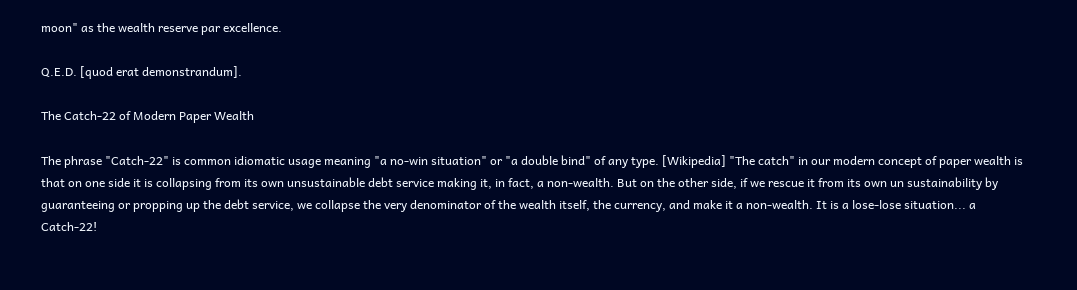moon" as the wealth reserve par excellence.

Q.E.D. [quod erat demonstrandum].

The Catch-22 of Modern Paper Wealth

The phrase "Catch-22" is common idiomatic usage meaning "a no-win situation" or "a double bind" of any type. [Wikipedia] "The catch" in our modern concept of paper wealth is that on one side it is collapsing from its own unsustainable debt service making it, in fact, a non-wealth. But on the other side, if we rescue it from its own un sustainability by guaranteeing or propping up the debt service, we collapse the very denominator of the wealth itself, the currency, and make it a non-wealth. It is a lose-lose situation... a Catch-22!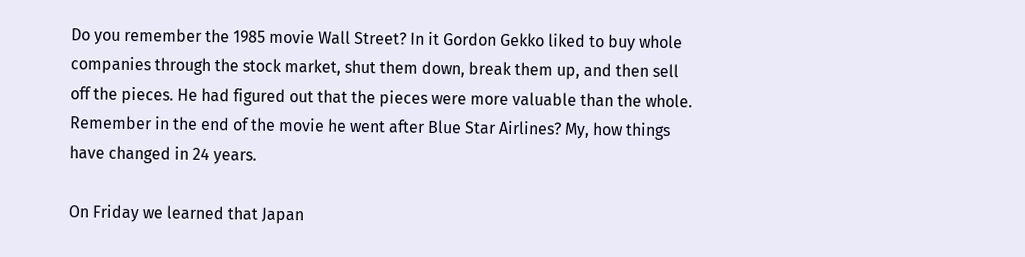Do you remember the 1985 movie Wall Street? In it Gordon Gekko liked to buy whole companies through the stock market, shut them down, break them up, and then sell off the pieces. He had figured out that the pieces were more valuable than the whole. Remember in the end of the movie he went after Blue Star Airlines? My, how things have changed in 24 years.

On Friday we learned that Japan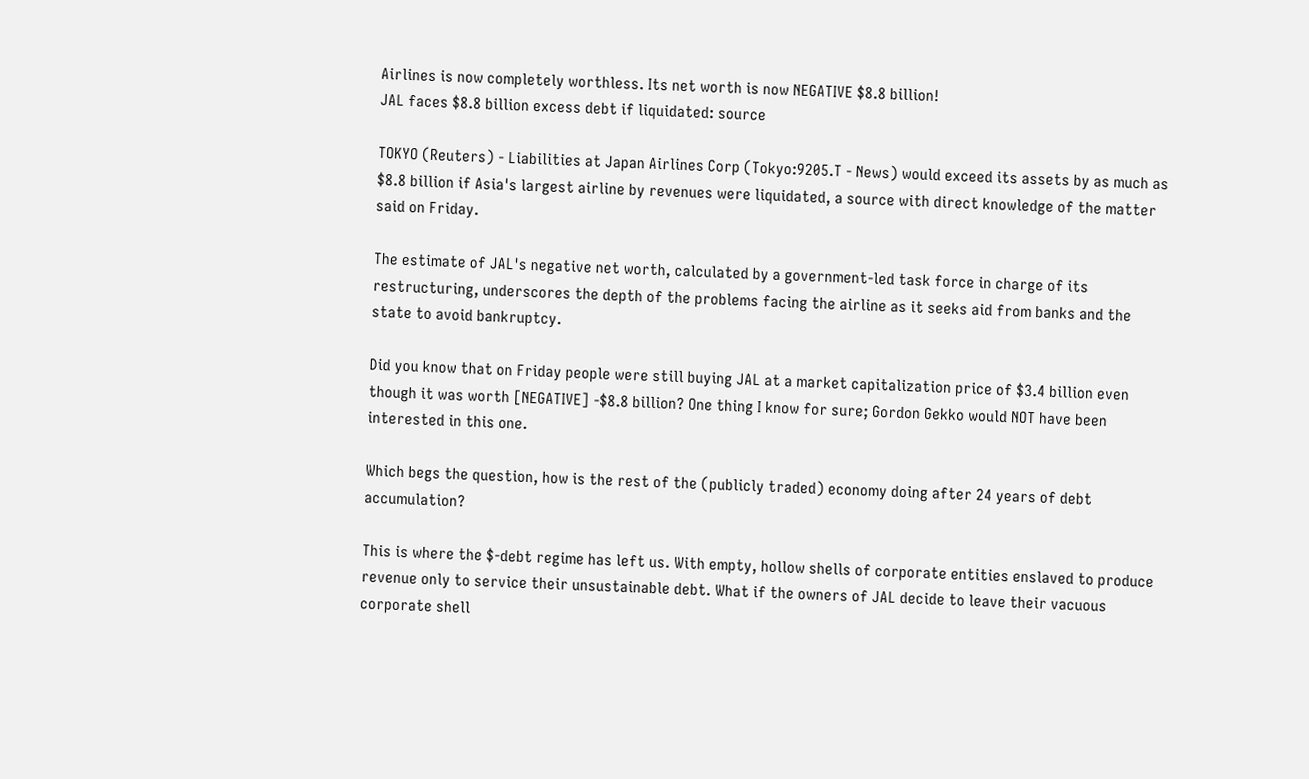Airlines is now completely worthless. Its net worth is now NEGATIVE $8.8 billion!
JAL faces $8.8 billion excess debt if liquidated: source

TOKYO (Reuters) - Liabilities at Japan Airlines Corp (Tokyo:9205.T - News) would exceed its assets by as much as $8.8 billion if Asia's largest airline by revenues were liquidated, a source with direct knowledge of the matter said on Friday.

The estimate of JAL's negative net worth, calculated by a government-led task force in charge of its restructuring, underscores the depth of the problems facing the airline as it seeks aid from banks and the state to avoid bankruptcy.

Did you know that on Friday people were still buying JAL at a market capitalization price of $3.4 billion even though it was worth [NEGATIVE] -$8.8 billion? One thing I know for sure; Gordon Gekko would NOT have been interested in this one.

Which begs the question, how is the rest of the (publicly traded) economy doing after 24 years of debt accumulation?

This is where the $-debt regime has left us. With empty, hollow shells of corporate entities enslaved to produce revenue only to service their unsustainable debt. What if the owners of JAL decide to leave their vacuous corporate shell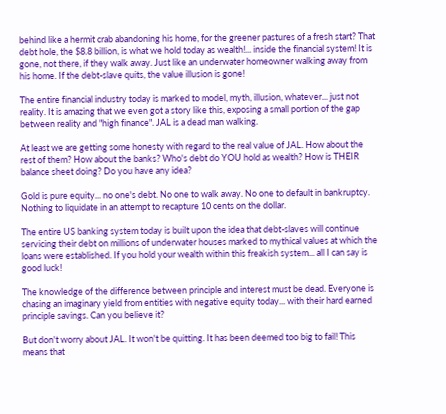behind like a hermit crab abandoning his home, for the greener pastures of a fresh start? That debt hole, the $8.8 billion, is what we hold today as wealth!... inside the financial system! It is gone, not there, if they walk away. Just like an underwater homeowner walking away from his home. If the debt-slave quits, the value illusion is gone!

The entire financial industry today is marked to model, myth, illusion, whatever... just not reality. It is amazing that we even got a story like this, exposing a small portion of the gap between reality and "high finance". JAL is a dead man walking.

At least we are getting some honesty with regard to the real value of JAL. How about the rest of them? How about the banks? Who's debt do YOU hold as wealth? How is THEIR balance sheet doing? Do you have any idea?

Gold is pure equity... no one's debt. No one to walk away. No one to default in bankruptcy. Nothing to liquidate in an attempt to recapture 10 cents on the dollar.

The entire US banking system today is built upon the idea that debt-slaves will continue servicing their debt on millions of underwater houses marked to mythical values at which the loans were established. If you hold your wealth within this freakish system... all I can say is good luck!

The knowledge of the difference between principle and interest must be dead. Everyone is chasing an imaginary yield from entities with negative equity today... with their hard earned principle savings. Can you believe it?

But don't worry about JAL. It won't be quitting. It has been deemed too big to fail! This means that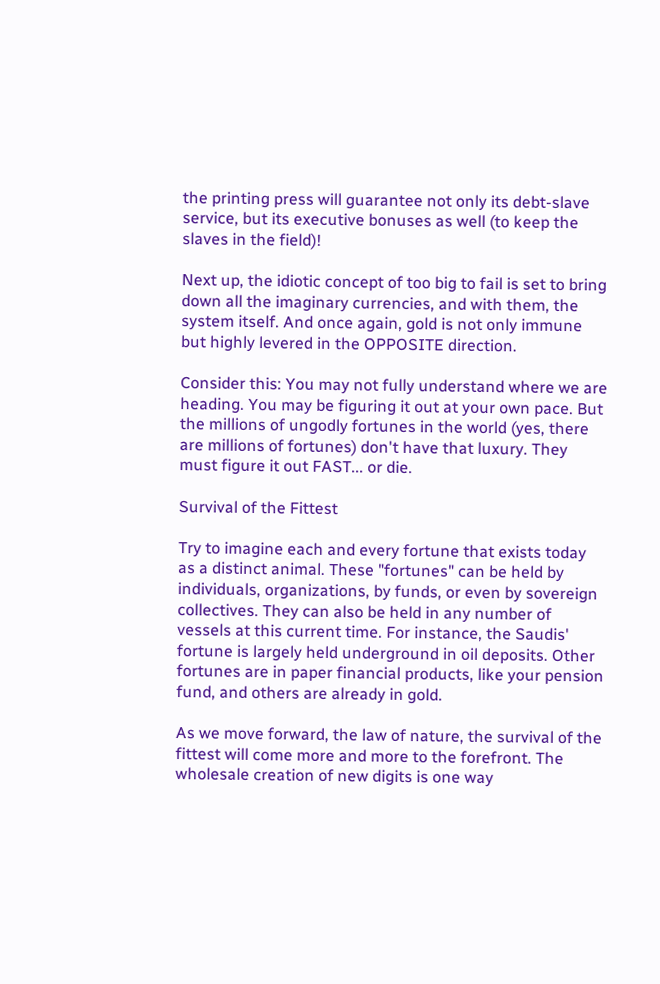the printing press will guarantee not only its debt-slave service, but its executive bonuses as well (to keep the slaves in the field)!

Next up, the idiotic concept of too big to fail is set to bring down all the imaginary currencies, and with them, the system itself. And once again, gold is not only immune but highly levered in the OPPOSITE direction.

Consider this: You may not fully understand where we are heading. You may be figuring it out at your own pace. But the millions of ungodly fortunes in the world (yes, there are millions of fortunes) don't have that luxury. They must figure it out FAST... or die.

Survival of the Fittest

Try to imagine each and every fortune that exists today as a distinct animal. These "fortunes" can be held by individuals, organizations, by funds, or even by sovereign collectives. They can also be held in any number of vessels at this current time. For instance, the Saudis' fortune is largely held underground in oil deposits. Other fortunes are in paper financial products, like your pension fund, and others are already in gold.

As we move forward, the law of nature, the survival of the fittest will come more and more to the forefront. The wholesale creation of new digits is one way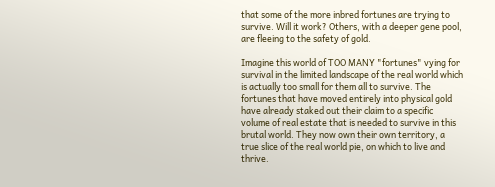that some of the more inbred fortunes are trying to survive. Will it work? Others, with a deeper gene pool, are fleeing to the safety of gold.

Imagine this world of TOO MANY "fortunes" vying for survival in the limited landscape of the real world which is actually too small for them all to survive. The fortunes that have moved entirely into physical gold have already staked out their claim to a specific volume of real estate that is needed to survive in this brutal world. They now own their own territory, a true slice of the real world pie, on which to live and thrive.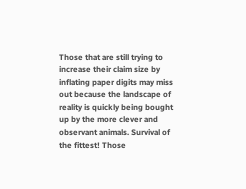Those that are still trying to increase their claim size by inflating paper digits may miss out because the landscape of reality is quickly being bought up by the more clever and observant animals. Survival of the fittest! Those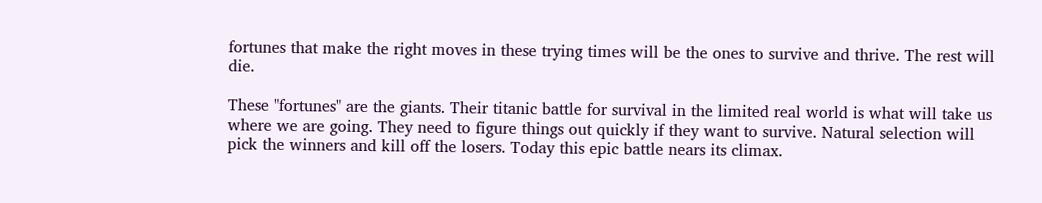fortunes that make the right moves in these trying times will be the ones to survive and thrive. The rest will die.

These "fortunes" are the giants. Their titanic battle for survival in the limited real world is what will take us where we are going. They need to figure things out quickly if they want to survive. Natural selection will pick the winners and kill off the losers. Today this epic battle nears its climax.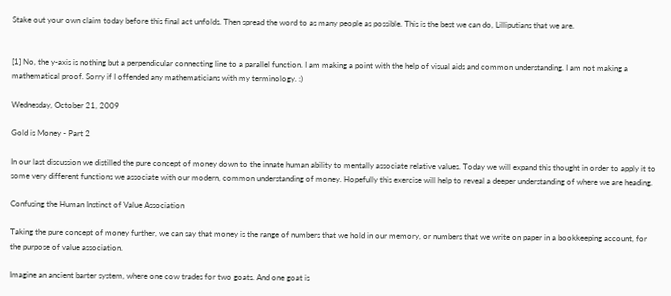Stake out your own claim today before this final act unfolds. Then spread the word to as many people as possible. This is the best we can do, Lilliputians that we are.


[1] No, the y-axis is nothing but a perpendicular connecting line to a parallel function. I am making a point with the help of visual aids and common understanding. I am not making a mathematical proof. Sorry if I offended any mathematicians with my terminology. :)

Wednesday, October 21, 2009

Gold is Money - Part 2

In our last discussion we distilled the pure concept of money down to the innate human ability to mentally associate relative values. Today we will expand this thought in order to apply it to some very different functions we associate with our modern, common understanding of money. Hopefully this exercise will help to reveal a deeper understanding of where we are heading.

Confusing the Human Instinct of Value Association

Taking the pure concept of money further, we can say that money is the range of numbers that we hold in our memory, or numbers that we write on paper in a bookkeeping account, for the purpose of value association.

Imagine an ancient barter system, where one cow trades for two goats. And one goat is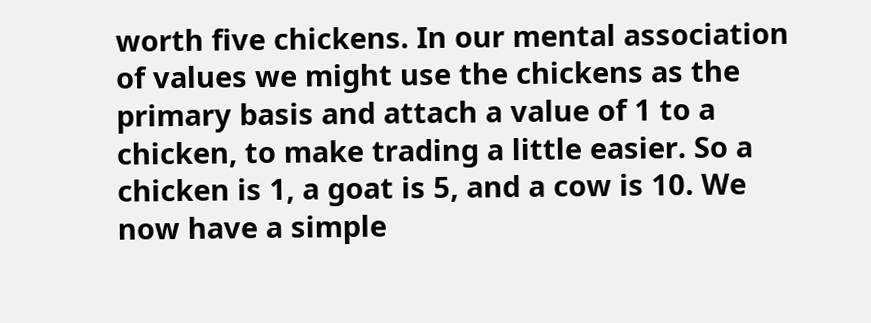worth five chickens. In our mental association of values we might use the chickens as the primary basis and attach a value of 1 to a chicken, to make trading a little easier. So a chicken is 1, a goat is 5, and a cow is 10. We now have a simple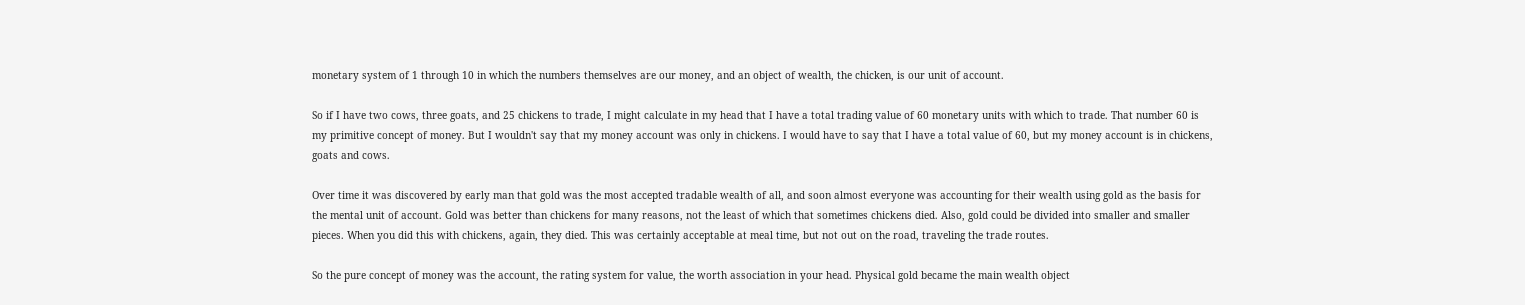monetary system of 1 through 10 in which the numbers themselves are our money, and an object of wealth, the chicken, is our unit of account.

So if I have two cows, three goats, and 25 chickens to trade, I might calculate in my head that I have a total trading value of 60 monetary units with which to trade. That number 60 is my primitive concept of money. But I wouldn't say that my money account was only in chickens. I would have to say that I have a total value of 60, but my money account is in chickens, goats and cows.

Over time it was discovered by early man that gold was the most accepted tradable wealth of all, and soon almost everyone was accounting for their wealth using gold as the basis for the mental unit of account. Gold was better than chickens for many reasons, not the least of which that sometimes chickens died. Also, gold could be divided into smaller and smaller pieces. When you did this with chickens, again, they died. This was certainly acceptable at meal time, but not out on the road, traveling the trade routes.

So the pure concept of money was the account, the rating system for value, the worth association in your head. Physical gold became the main wealth object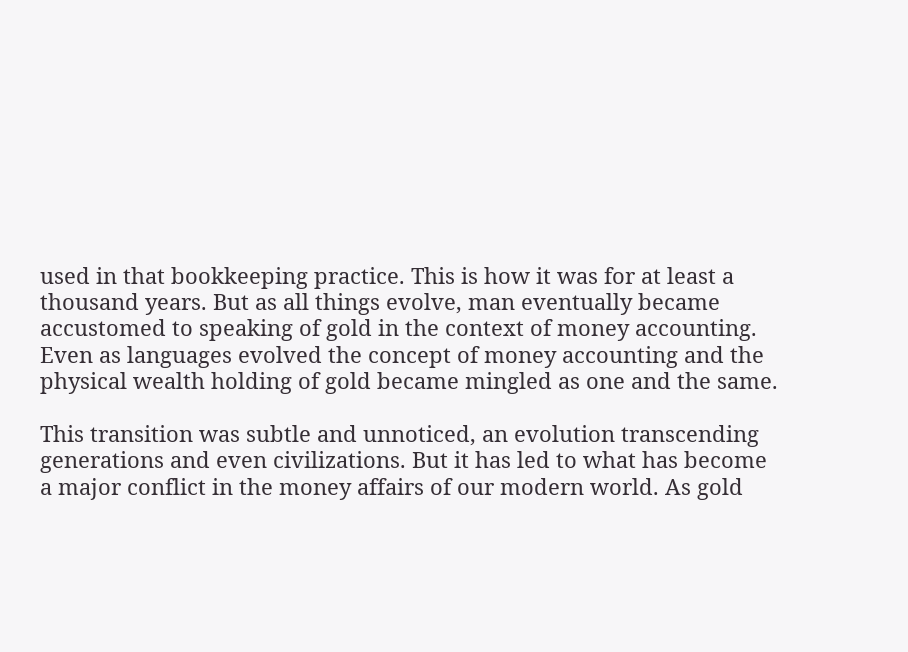used in that bookkeeping practice. This is how it was for at least a thousand years. But as all things evolve, man eventually became accustomed to speaking of gold in the context of money accounting. Even as languages evolved the concept of money accounting and the physical wealth holding of gold became mingled as one and the same.

This transition was subtle and unnoticed, an evolution transcending generations and even civilizations. But it has led to what has become a major conflict in the money affairs of our modern world. As gold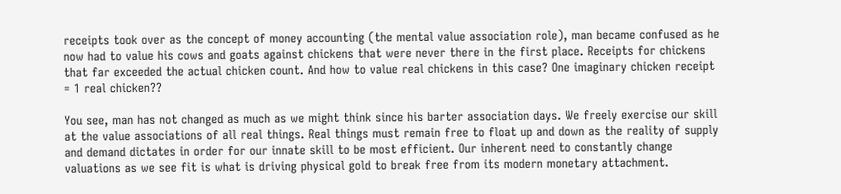receipts took over as the concept of money accounting (the mental value association role), man became confused as he now had to value his cows and goats against chickens that were never there in the first place. Receipts for chickens that far exceeded the actual chicken count. And how to value real chickens in this case? One imaginary chicken receipt = 1 real chicken??

You see, man has not changed as much as we might think since his barter association days. We freely exercise our skill at the value associations of all real things. Real things must remain free to float up and down as the reality of supply and demand dictates in order for our innate skill to be most efficient. Our inherent need to constantly change valuations as we see fit is what is driving physical gold to break free from its modern monetary attachment.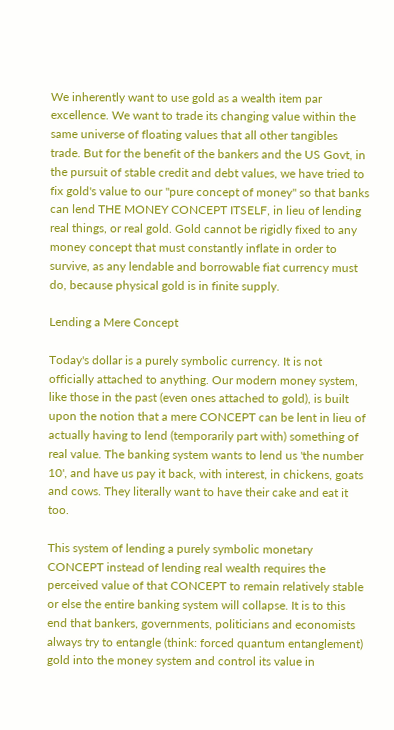We inherently want to use gold as a wealth item par excellence. We want to trade its changing value within the same universe of floating values that all other tangibles trade. But for the benefit of the bankers and the US Govt, in the pursuit of stable credit and debt values, we have tried to fix gold's value to our "pure concept of money" so that banks can lend THE MONEY CONCEPT ITSELF, in lieu of lending real things, or real gold. Gold cannot be rigidly fixed to any money concept that must constantly inflate in order to survive, as any lendable and borrowable fiat currency must do, because physical gold is in finite supply.

Lending a Mere Concept

Today's dollar is a purely symbolic currency. It is not officially attached to anything. Our modern money system, like those in the past (even ones attached to gold), is built upon the notion that a mere CONCEPT can be lent in lieu of actually having to lend (temporarily part with) something of real value. The banking system wants to lend us 'the number 10', and have us pay it back, with interest, in chickens, goats and cows. They literally want to have their cake and eat it too.

This system of lending a purely symbolic monetary CONCEPT instead of lending real wealth requires the perceived value of that CONCEPT to remain relatively stable or else the entire banking system will collapse. It is to this end that bankers, governments, politicians and economists always try to entangle (think: forced quantum entanglement) gold into the money system and control its value in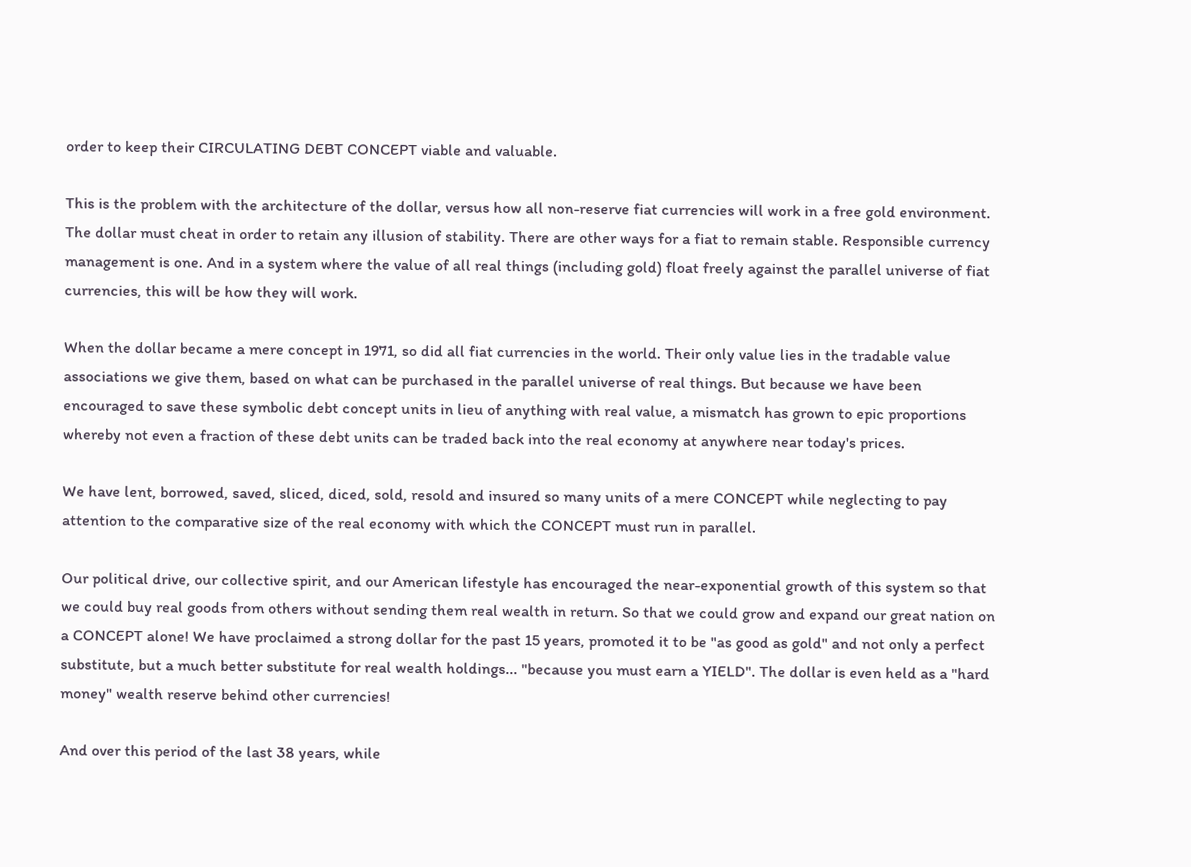order to keep their CIRCULATING DEBT CONCEPT viable and valuable.

This is the problem with the architecture of the dollar, versus how all non-reserve fiat currencies will work in a free gold environment. The dollar must cheat in order to retain any illusion of stability. There are other ways for a fiat to remain stable. Responsible currency management is one. And in a system where the value of all real things (including gold) float freely against the parallel universe of fiat currencies, this will be how they will work.

When the dollar became a mere concept in 1971, so did all fiat currencies in the world. Their only value lies in the tradable value associations we give them, based on what can be purchased in the parallel universe of real things. But because we have been encouraged to save these symbolic debt concept units in lieu of anything with real value, a mismatch has grown to epic proportions whereby not even a fraction of these debt units can be traded back into the real economy at anywhere near today's prices.

We have lent, borrowed, saved, sliced, diced, sold, resold and insured so many units of a mere CONCEPT while neglecting to pay attention to the comparative size of the real economy with which the CONCEPT must run in parallel.

Our political drive, our collective spirit, and our American lifestyle has encouraged the near-exponential growth of this system so that we could buy real goods from others without sending them real wealth in return. So that we could grow and expand our great nation on a CONCEPT alone! We have proclaimed a strong dollar for the past 15 years, promoted it to be "as good as gold" and not only a perfect substitute, but a much better substitute for real wealth holdings... "because you must earn a YIELD". The dollar is even held as a "hard money" wealth reserve behind other currencies!

And over this period of the last 38 years, while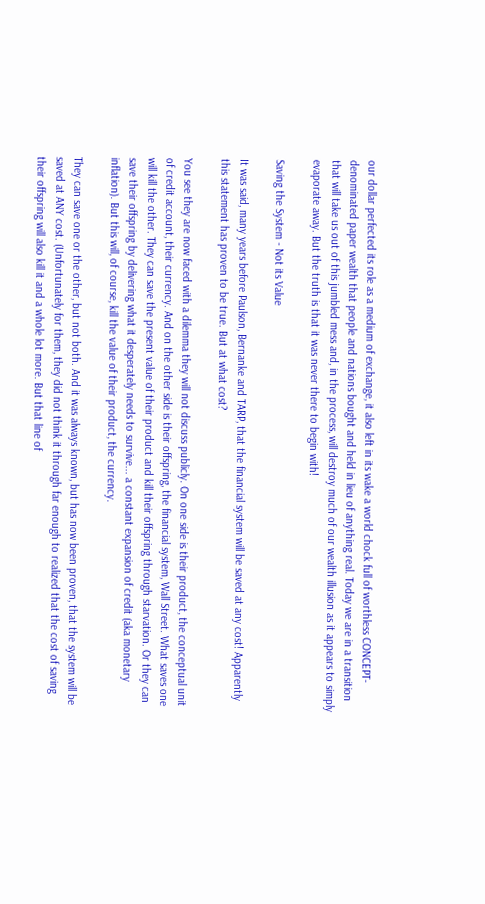our dollar perfected its role as a medium of exchange, it also left in its wake a world chock full of worthless CONCEPT-denominated paper wealth that people and nations bought and held in lieu of anything real. Today we are in a transition that will take us out of this jumbled mess and, in the process, will destroy much of our wealth illusion as it appears to simply evaporate away. But the truth is that it was never there to begin with!

Saving the System - Not its Value

It was said, many years before Paulson, Bernanke and TARP, that the financial system will be saved at any cost! Apparently this statement has proven to be true. But at what cost?

You see they are now faced with a dilemma they will not discuss publicly. On one side is their product, the conceptual unit of credit account, their currency. And on the other side is their offspring, the financial system, Wall Street. What saves one will kill the other. They can save the present value of their product and kill their offspring through starvation. Or they can save their offspring by delivering what it desperately needs to survive... a constant expansion of credit (aka monetary inflation). But this will, of course, kill the value of their product, the currency.

They can save one or the other, but not both. And it was always known, but has now been proven, that the system will be saved at ANY cost. (Unfortunately for them, they did not think it through far enough to realized that the cost of saving their offspring will also kill it and a whole lot more. But that line of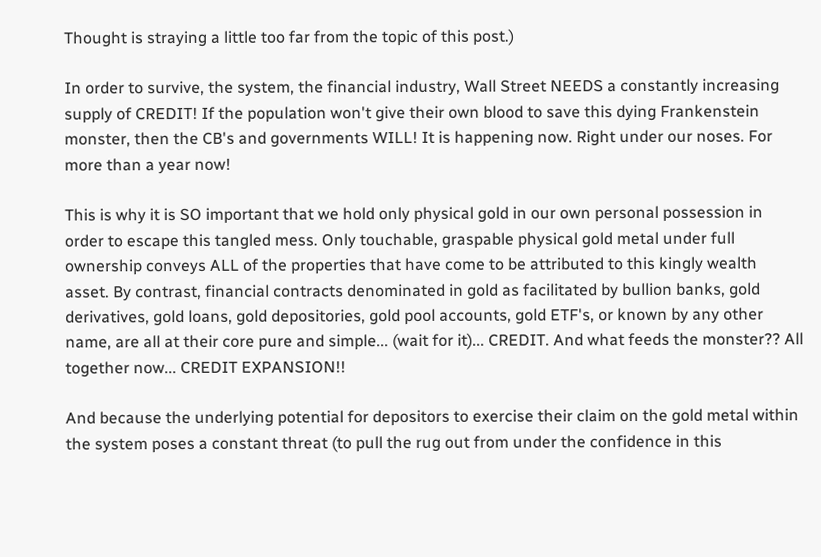Thought is straying a little too far from the topic of this post.)

In order to survive, the system, the financial industry, Wall Street NEEDS a constantly increasing supply of CREDIT! If the population won't give their own blood to save this dying Frankenstein monster, then the CB's and governments WILL! It is happening now. Right under our noses. For more than a year now!

This is why it is SO important that we hold only physical gold in our own personal possession in order to escape this tangled mess. Only touchable, graspable physical gold metal under full ownership conveys ALL of the properties that have come to be attributed to this kingly wealth asset. By contrast, financial contracts denominated in gold as facilitated by bullion banks, gold derivatives, gold loans, gold depositories, gold pool accounts, gold ETF's, or known by any other name, are all at their core pure and simple... (wait for it)... CREDIT. And what feeds the monster?? All together now... CREDIT EXPANSION!!

And because the underlying potential for depositors to exercise their claim on the gold metal within the system poses a constant threat (to pull the rug out from under the confidence in this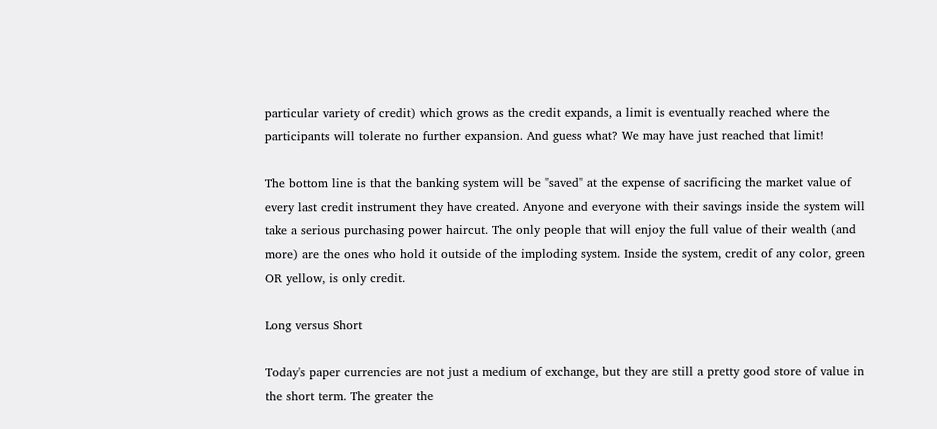particular variety of credit) which grows as the credit expands, a limit is eventually reached where the participants will tolerate no further expansion. And guess what? We may have just reached that limit!

The bottom line is that the banking system will be "saved" at the expense of sacrificing the market value of every last credit instrument they have created. Anyone and everyone with their savings inside the system will take a serious purchasing power haircut. The only people that will enjoy the full value of their wealth (and more) are the ones who hold it outside of the imploding system. Inside the system, credit of any color, green OR yellow, is only credit.

Long versus Short

Today's paper currencies are not just a medium of exchange, but they are still a pretty good store of value in the short term. The greater the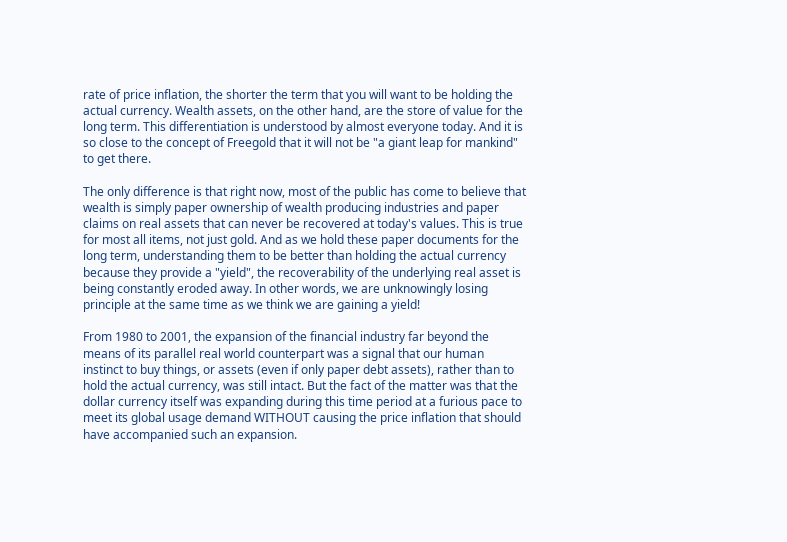rate of price inflation, the shorter the term that you will want to be holding the actual currency. Wealth assets, on the other hand, are the store of value for the long term. This differentiation is understood by almost everyone today. And it is so close to the concept of Freegold that it will not be "a giant leap for mankind" to get there.

The only difference is that right now, most of the public has come to believe that wealth is simply paper ownership of wealth producing industries and paper claims on real assets that can never be recovered at today's values. This is true for most all items, not just gold. And as we hold these paper documents for the long term, understanding them to be better than holding the actual currency because they provide a "yield", the recoverability of the underlying real asset is being constantly eroded away. In other words, we are unknowingly losing principle at the same time as we think we are gaining a yield!

From 1980 to 2001, the expansion of the financial industry far beyond the means of its parallel real world counterpart was a signal that our human instinct to buy things, or assets (even if only paper debt assets), rather than to hold the actual currency, was still intact. But the fact of the matter was that the dollar currency itself was expanding during this time period at a furious pace to meet its global usage demand WITHOUT causing the price inflation that should have accompanied such an expansion.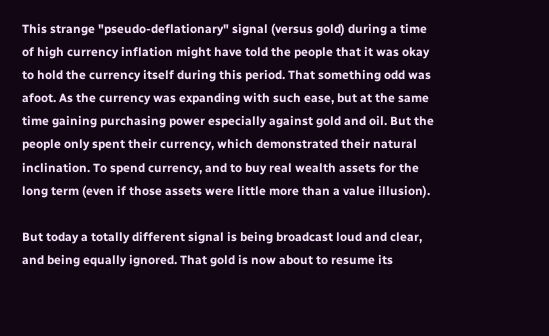This strange "pseudo-deflationary" signal (versus gold) during a time of high currency inflation might have told the people that it was okay to hold the currency itself during this period. That something odd was afoot. As the currency was expanding with such ease, but at the same time gaining purchasing power especially against gold and oil. But the people only spent their currency, which demonstrated their natural inclination. To spend currency, and to buy real wealth assets for the long term (even if those assets were little more than a value illusion).

But today a totally different signal is being broadcast loud and clear, and being equally ignored. That gold is now about to resume its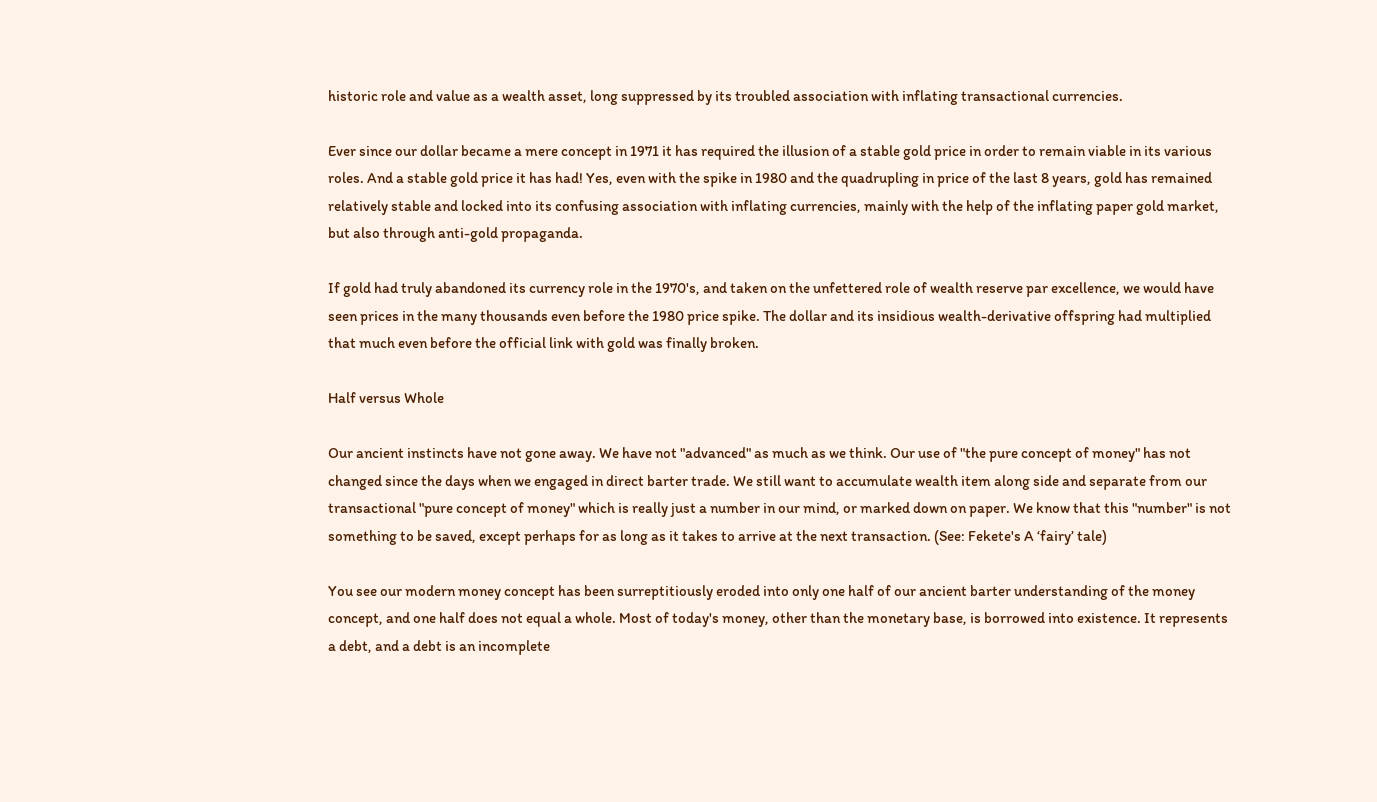historic role and value as a wealth asset, long suppressed by its troubled association with inflating transactional currencies.

Ever since our dollar became a mere concept in 1971 it has required the illusion of a stable gold price in order to remain viable in its various roles. And a stable gold price it has had! Yes, even with the spike in 1980 and the quadrupling in price of the last 8 years, gold has remained relatively stable and locked into its confusing association with inflating currencies, mainly with the help of the inflating paper gold market, but also through anti-gold propaganda.

If gold had truly abandoned its currency role in the 1970's, and taken on the unfettered role of wealth reserve par excellence, we would have seen prices in the many thousands even before the 1980 price spike. The dollar and its insidious wealth-derivative offspring had multiplied that much even before the official link with gold was finally broken.

Half versus Whole

Our ancient instincts have not gone away. We have not "advanced" as much as we think. Our use of "the pure concept of money" has not changed since the days when we engaged in direct barter trade. We still want to accumulate wealth item along side and separate from our transactional "pure concept of money" which is really just a number in our mind, or marked down on paper. We know that this "number" is not something to be saved, except perhaps for as long as it takes to arrive at the next transaction. (See: Fekete's A ‘fairy’ tale)

You see our modern money concept has been surreptitiously eroded into only one half of our ancient barter understanding of the money concept, and one half does not equal a whole. Most of today's money, other than the monetary base, is borrowed into existence. It represents a debt, and a debt is an incomplete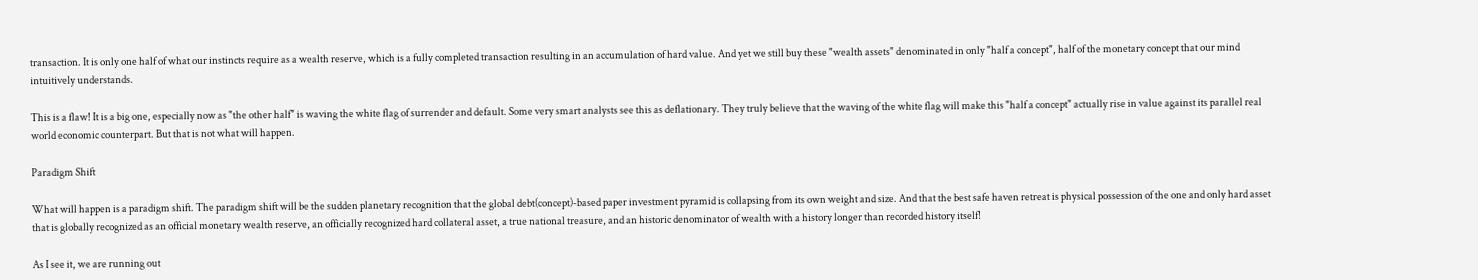transaction. It is only one half of what our instincts require as a wealth reserve, which is a fully completed transaction resulting in an accumulation of hard value. And yet we still buy these "wealth assets" denominated in only "half a concept", half of the monetary concept that our mind intuitively understands.

This is a flaw! It is a big one, especially now as "the other half" is waving the white flag of surrender and default. Some very smart analysts see this as deflationary. They truly believe that the waving of the white flag will make this "half a concept" actually rise in value against its parallel real world economic counterpart. But that is not what will happen.

Paradigm Shift

What will happen is a paradigm shift. The paradigm shift will be the sudden planetary recognition that the global debt(concept)-based paper investment pyramid is collapsing from its own weight and size. And that the best safe haven retreat is physical possession of the one and only hard asset that is globally recognized as an official monetary wealth reserve, an officially recognized hard collateral asset, a true national treasure, and an historic denominator of wealth with a history longer than recorded history itself!

As I see it, we are running out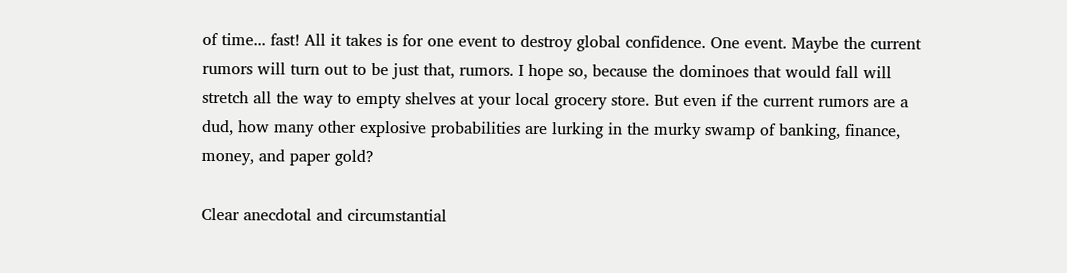of time... fast! All it takes is for one event to destroy global confidence. One event. Maybe the current rumors will turn out to be just that, rumors. I hope so, because the dominoes that would fall will stretch all the way to empty shelves at your local grocery store. But even if the current rumors are a dud, how many other explosive probabilities are lurking in the murky swamp of banking, finance, money, and paper gold?

Clear anecdotal and circumstantial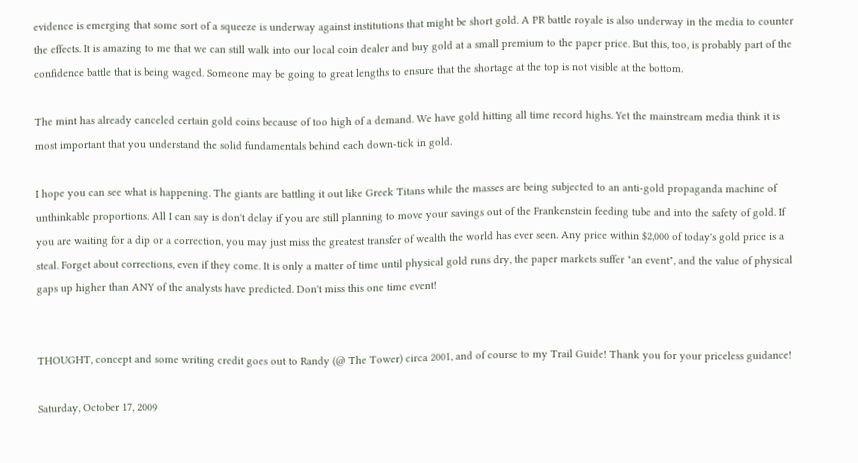evidence is emerging that some sort of a squeeze is underway against institutions that might be short gold. A PR battle royale is also underway in the media to counter the effects. It is amazing to me that we can still walk into our local coin dealer and buy gold at a small premium to the paper price. But this, too, is probably part of the confidence battle that is being waged. Someone may be going to great lengths to ensure that the shortage at the top is not visible at the bottom.

The mint has already canceled certain gold coins because of too high of a demand. We have gold hitting all time record highs. Yet the mainstream media think it is most important that you understand the solid fundamentals behind each down-tick in gold.

I hope you can see what is happening. The giants are battling it out like Greek Titans while the masses are being subjected to an anti-gold propaganda machine of unthinkable proportions. All I can say is don't delay if you are still planning to move your savings out of the Frankenstein feeding tube and into the safety of gold. If you are waiting for a dip or a correction, you may just miss the greatest transfer of wealth the world has ever seen. Any price within $2,000 of today's gold price is a steal. Forget about corrections, even if they come. It is only a matter of time until physical gold runs dry, the paper markets suffer "an event", and the value of physical gaps up higher than ANY of the analysts have predicted. Don't miss this one time event!


THOUGHT, concept and some writing credit goes out to Randy (@ The Tower) circa 2001, and of course to my Trail Guide! Thank you for your priceless guidance!

Saturday, October 17, 2009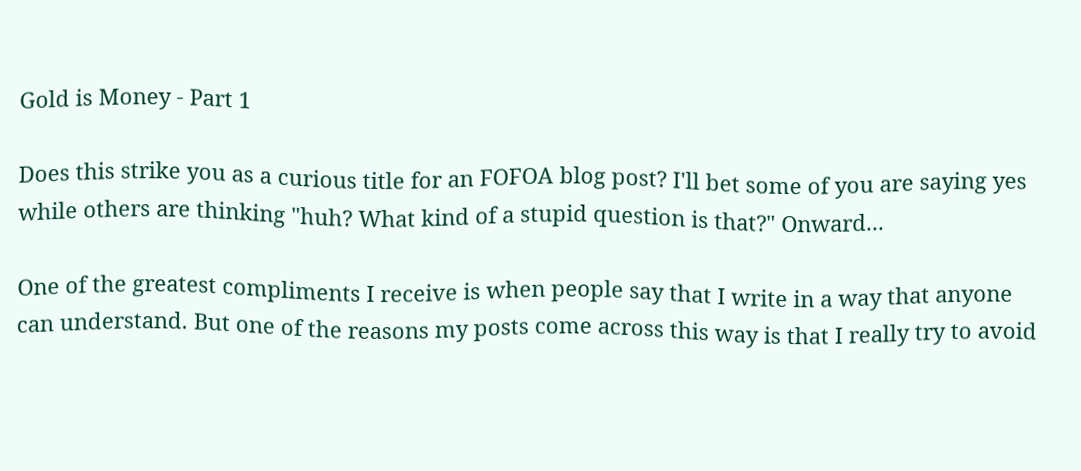Gold is Money - Part 1

Does this strike you as a curious title for an FOFOA blog post? I'll bet some of you are saying yes while others are thinking "huh? What kind of a stupid question is that?" Onward...

One of the greatest compliments I receive is when people say that I write in a way that anyone can understand. But one of the reasons my posts come across this way is that I really try to avoid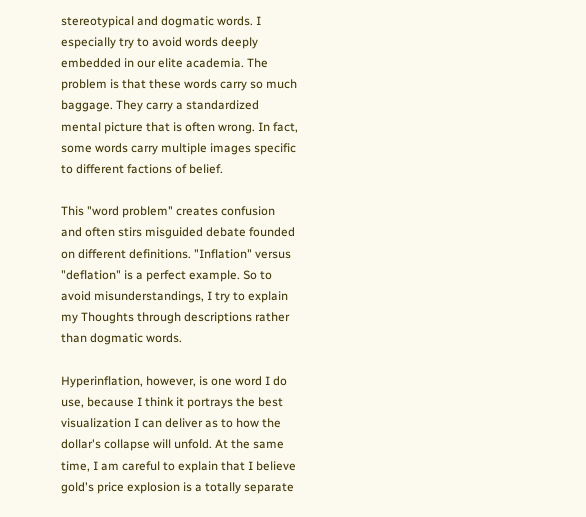stereotypical and dogmatic words. I especially try to avoid words deeply embedded in our elite academia. The problem is that these words carry so much baggage. They carry a standardized mental picture that is often wrong. In fact, some words carry multiple images specific to different factions of belief.

This "word problem" creates confusion and often stirs misguided debate founded on different definitions. "Inflation" versus "deflation" is a perfect example. So to avoid misunderstandings, I try to explain my Thoughts through descriptions rather than dogmatic words.

Hyperinflation, however, is one word I do use, because I think it portrays the best visualization I can deliver as to how the dollar's collapse will unfold. At the same time, I am careful to explain that I believe gold's price explosion is a totally separate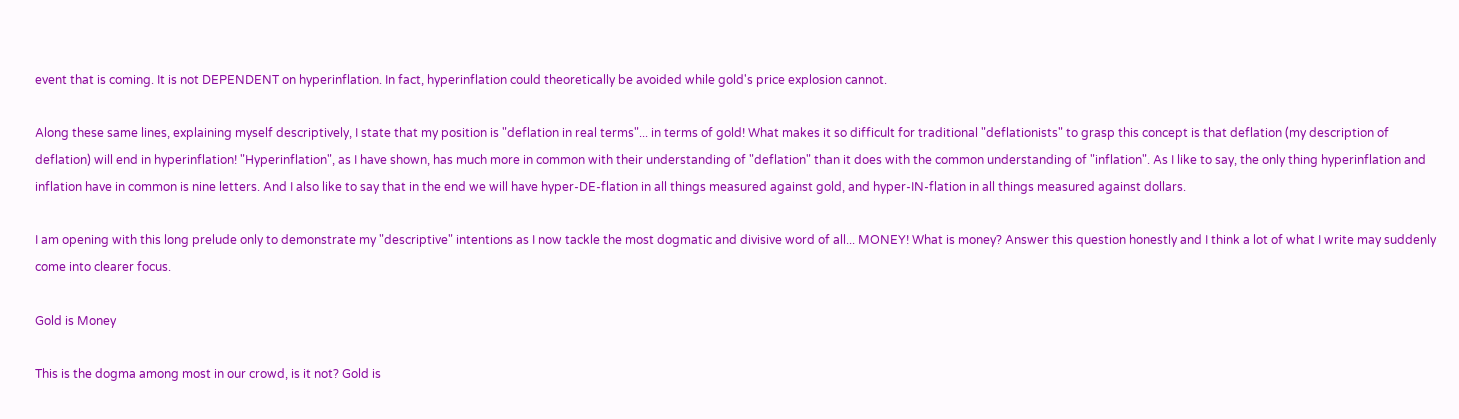event that is coming. It is not DEPENDENT on hyperinflation. In fact, hyperinflation could theoretically be avoided while gold's price explosion cannot.

Along these same lines, explaining myself descriptively, I state that my position is "deflation in real terms"... in terms of gold! What makes it so difficult for traditional "deflationists" to grasp this concept is that deflation (my description of deflation) will end in hyperinflation! "Hyperinflation", as I have shown, has much more in common with their understanding of "deflation" than it does with the common understanding of "inflation". As I like to say, the only thing hyperinflation and inflation have in common is nine letters. And I also like to say that in the end we will have hyper-DE-flation in all things measured against gold, and hyper-IN-flation in all things measured against dollars.

I am opening with this long prelude only to demonstrate my "descriptive" intentions as I now tackle the most dogmatic and divisive word of all... MONEY! What is money? Answer this question honestly and I think a lot of what I write may suddenly come into clearer focus.

Gold is Money

This is the dogma among most in our crowd, is it not? Gold is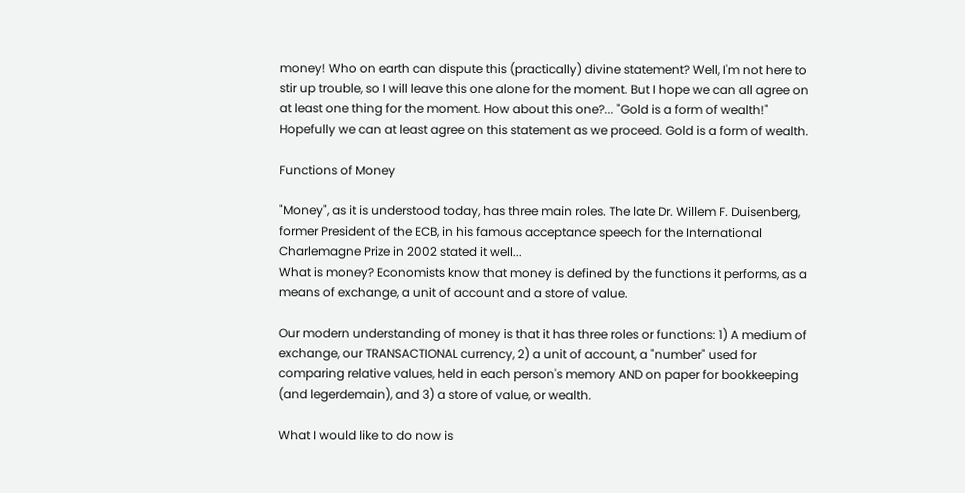money! Who on earth can dispute this (practically) divine statement? Well, I'm not here to stir up trouble, so I will leave this one alone for the moment. But I hope we can all agree on at least one thing for the moment. How about this one?... "Gold is a form of wealth!" Hopefully we can at least agree on this statement as we proceed. Gold is a form of wealth.

Functions of Money

"Money", as it is understood today, has three main roles. The late Dr. Willem F. Duisenberg, former President of the ECB, in his famous acceptance speech for the International Charlemagne Prize in 2002 stated it well...
What is money? Economists know that money is defined by the functions it performs, as a means of exchange, a unit of account and a store of value.

Our modern understanding of money is that it has three roles or functions: 1) A medium of exchange, our TRANSACTIONAL currency, 2) a unit of account, a "number" used for comparing relative values, held in each person's memory AND on paper for bookkeeping (and legerdemain), and 3) a store of value, or wealth.

What I would like to do now is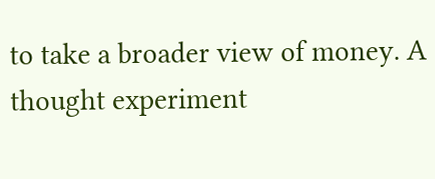to take a broader view of money. A thought experiment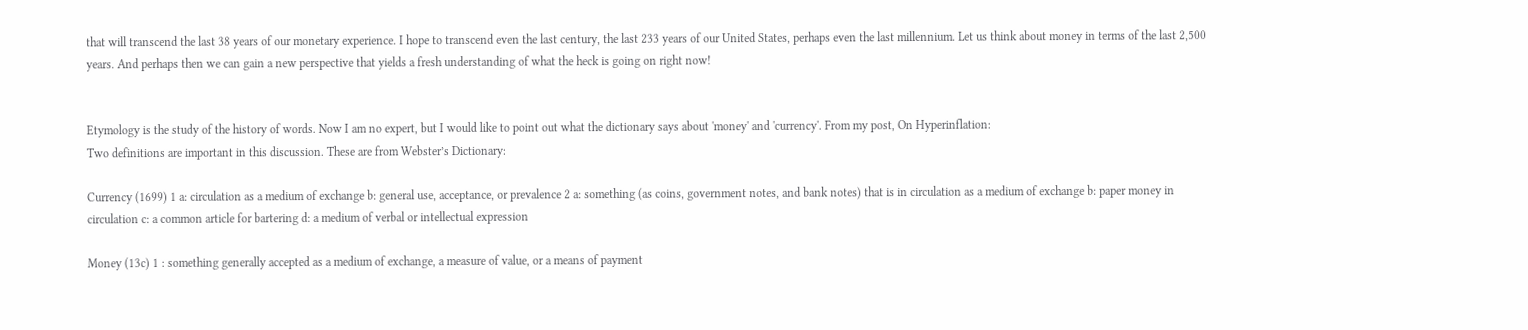that will transcend the last 38 years of our monetary experience. I hope to transcend even the last century, the last 233 years of our United States, perhaps even the last millennium. Let us think about money in terms of the last 2,500 years. And perhaps then we can gain a new perspective that yields a fresh understanding of what the heck is going on right now!


Etymology is the study of the history of words. Now I am no expert, but I would like to point out what the dictionary says about 'money' and 'currency'. From my post, On Hyperinflation:
Two definitions are important in this discussion. These are from Webster’s Dictionary:

Currency (1699) 1 a: circulation as a medium of exchange b: general use, acceptance, or prevalence 2 a: something (as coins, government notes, and bank notes) that is in circulation as a medium of exchange b: paper money in circulation c: a common article for bartering d: a medium of verbal or intellectual expression

Money (13c) 1 : something generally accepted as a medium of exchange, a measure of value, or a means of payment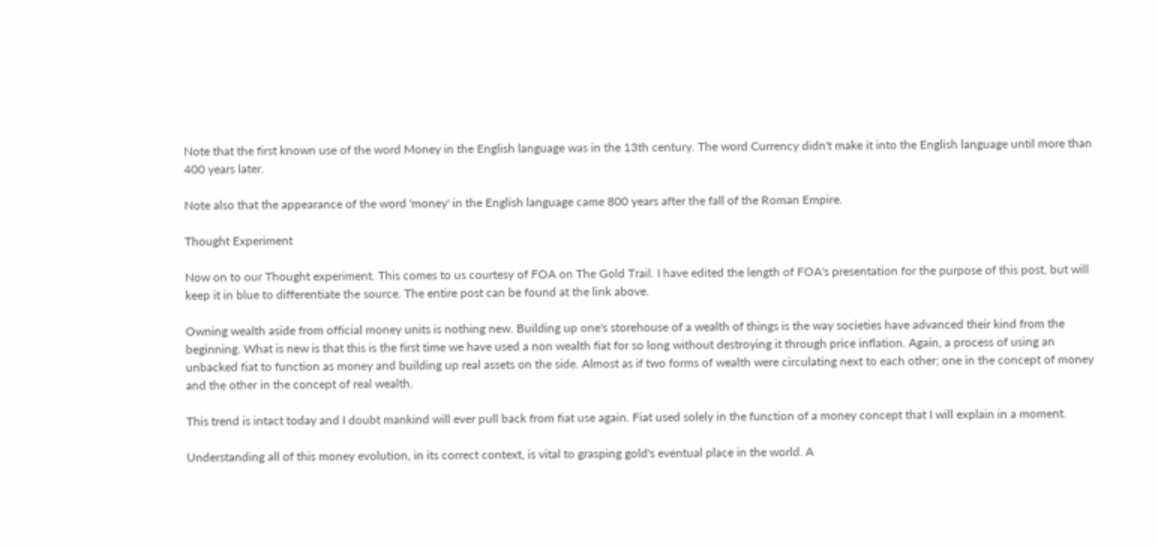Note that the first known use of the word Money in the English language was in the 13th century. The word Currency didn't make it into the English language until more than 400 years later.

Note also that the appearance of the word 'money' in the English language came 800 years after the fall of the Roman Empire.

Thought Experiment

Now on to our Thought experiment. This comes to us courtesy of FOA on The Gold Trail. I have edited the length of FOA's presentation for the purpose of this post, but will keep it in blue to differentiate the source. The entire post can be found at the link above.

Owning wealth aside from official money units is nothing new. Building up one's storehouse of a wealth of things is the way societies have advanced their kind from the beginning. What is new is that this is the first time we have used a non wealth fiat for so long without destroying it through price inflation. Again, a process of using an unbacked fiat to function as money and building up real assets on the side. Almost as if two forms of wealth were circulating next to each other; one in the concept of money and the other in the concept of real wealth.

This trend is intact today and I doubt mankind will ever pull back from fiat use again. Fiat used solely in the function of a money concept that I will explain in a moment.

Understanding all of this money evolution, in its correct context, is vital to grasping gold's eventual place in the world. A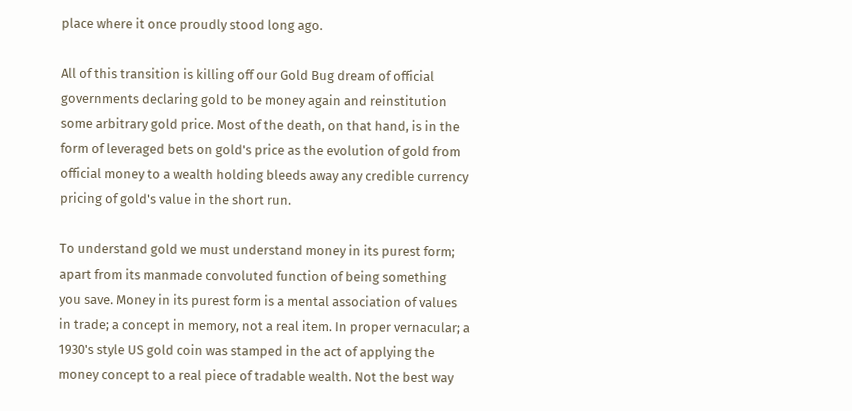place where it once proudly stood long ago.

All of this transition is killing off our Gold Bug dream of official governments declaring gold to be money again and reinstitution some arbitrary gold price. Most of the death, on that hand, is in the form of leveraged bets on gold's price as the evolution of gold from official money to a wealth holding bleeds away any credible currency pricing of gold's value in the short run.

To understand gold we must understand money in its purest form; apart from its manmade convoluted function of being something you save. Money in its purest form is a mental association of values in trade; a concept in memory, not a real item. In proper vernacular; a 1930's style US gold coin was stamped in the act of applying the money concept to a real piece of tradable wealth. Not the best way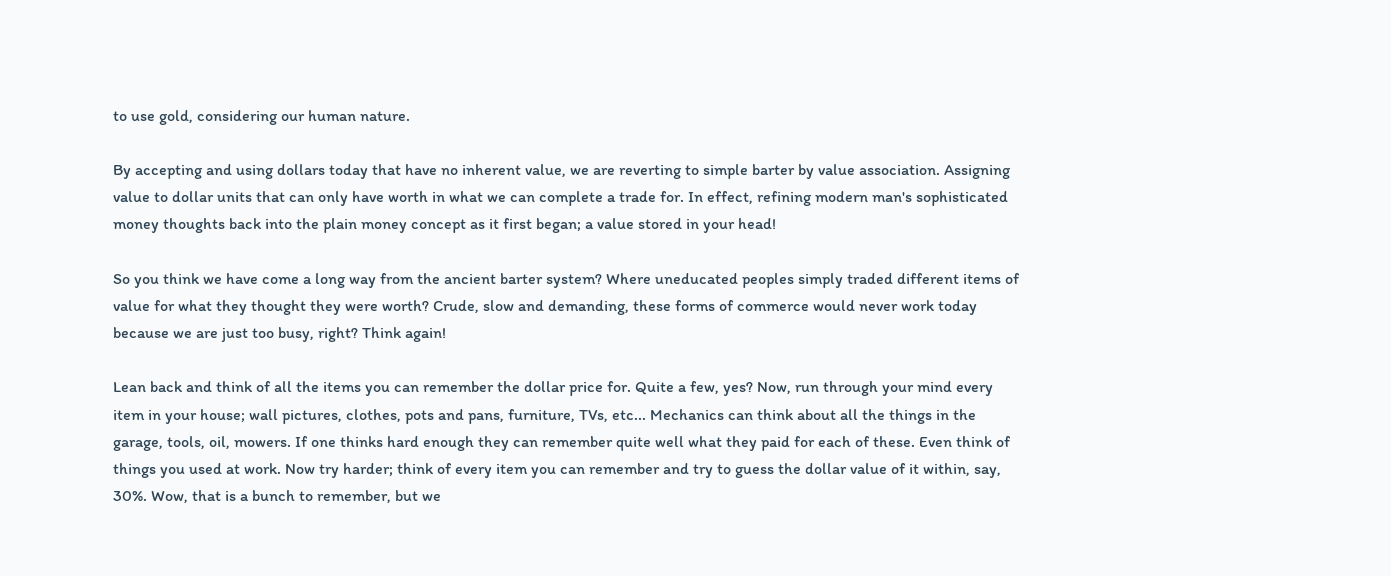to use gold, considering our human nature.

By accepting and using dollars today that have no inherent value, we are reverting to simple barter by value association. Assigning value to dollar units that can only have worth in what we can complete a trade for. In effect, refining modern man's sophisticated money thoughts back into the plain money concept as it first began; a value stored in your head!

So you think we have come a long way from the ancient barter system? Where uneducated peoples simply traded different items of value for what they thought they were worth? Crude, slow and demanding, these forms of commerce would never work today because we are just too busy, right? Think again!

Lean back and think of all the items you can remember the dollar price for. Quite a few, yes? Now, run through your mind every item in your house; wall pictures, clothes, pots and pans, furniture, TVs, etc... Mechanics can think about all the things in the garage, tools, oil, mowers. If one thinks hard enough they can remember quite well what they paid for each of these. Even think of things you used at work. Now try harder; think of every item you can remember and try to guess the dollar value of it within, say, 30%. Wow, that is a bunch to remember, but we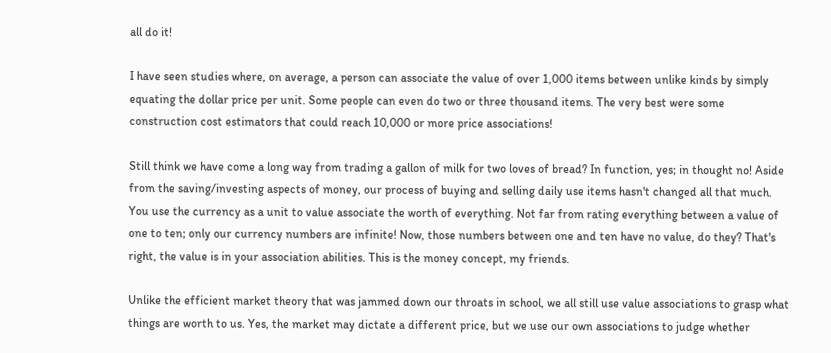all do it!

I have seen studies where, on average, a person can associate the value of over 1,000 items between unlike kinds by simply equating the dollar price per unit. Some people can even do two or three thousand items. The very best were some construction cost estimators that could reach 10,000 or more price associations!

Still think we have come a long way from trading a gallon of milk for two loves of bread? In function, yes; in thought no! Aside from the saving/investing aspects of money, our process of buying and selling daily use items hasn't changed all that much. You use the currency as a unit to value associate the worth of everything. Not far from rating everything between a value of one to ten; only our currency numbers are infinite! Now, those numbers between one and ten have no value, do they? That's right, the value is in your association abilities. This is the money concept, my friends.

Unlike the efficient market theory that was jammed down our throats in school, we all still use value associations to grasp what things are worth to us. Yes, the market may dictate a different price, but we use our own associations to judge whether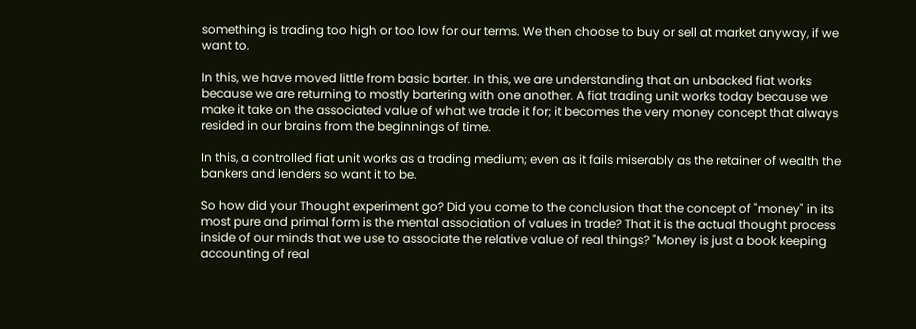something is trading too high or too low for our terms. We then choose to buy or sell at market anyway, if we want to.

In this, we have moved little from basic barter. In this, we are understanding that an unbacked fiat works because we are returning to mostly bartering with one another. A fiat trading unit works today because we make it take on the associated value of what we trade it for; it becomes the very money concept that always resided in our brains from the beginnings of time.

In this, a controlled fiat unit works as a trading medium; even as it fails miserably as the retainer of wealth the bankers and lenders so want it to be.

So how did your Thought experiment go? Did you come to the conclusion that the concept of "money" in its most pure and primal form is the mental association of values in trade? That it is the actual thought process inside of our minds that we use to associate the relative value of real things? "Money is just a book keeping accounting of real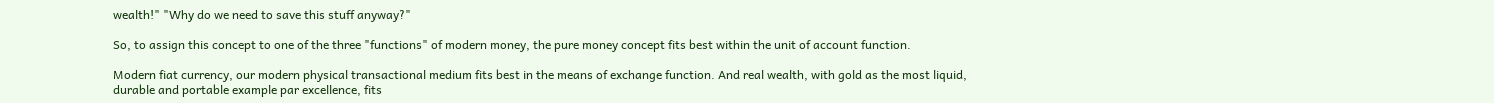wealth!" "Why do we need to save this stuff anyway?"

So, to assign this concept to one of the three "functions" of modern money, the pure money concept fits best within the unit of account function.

Modern fiat currency, our modern physical transactional medium fits best in the means of exchange function. And real wealth, with gold as the most liquid, durable and portable example par excellence, fits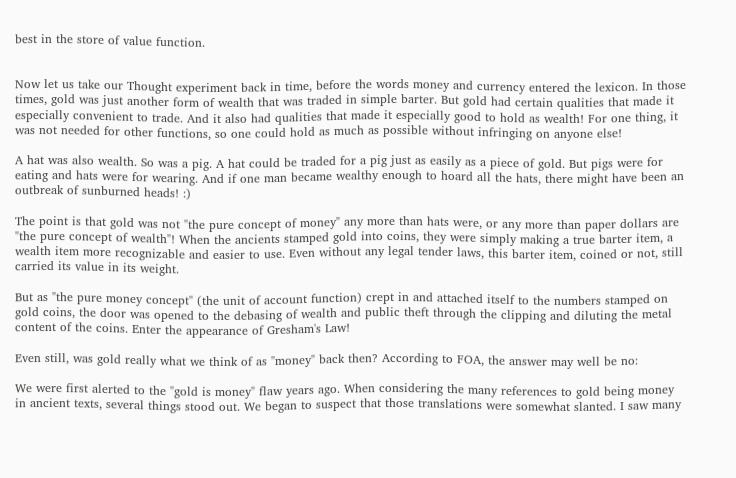best in the store of value function.


Now let us take our Thought experiment back in time, before the words money and currency entered the lexicon. In those times, gold was just another form of wealth that was traded in simple barter. But gold had certain qualities that made it especially convenient to trade. And it also had qualities that made it especially good to hold as wealth! For one thing, it was not needed for other functions, so one could hold as much as possible without infringing on anyone else!

A hat was also wealth. So was a pig. A hat could be traded for a pig just as easily as a piece of gold. But pigs were for eating and hats were for wearing. And if one man became wealthy enough to hoard all the hats, there might have been an outbreak of sunburned heads! :)

The point is that gold was not "the pure concept of money" any more than hats were, or any more than paper dollars are "the pure concept of wealth"! When the ancients stamped gold into coins, they were simply making a true barter item, a wealth item more recognizable and easier to use. Even without any legal tender laws, this barter item, coined or not, still carried its value in its weight.

But as "the pure money concept" (the unit of account function) crept in and attached itself to the numbers stamped on gold coins, the door was opened to the debasing of wealth and public theft through the clipping and diluting the metal content of the coins. Enter the appearance of Gresham's Law!

Even still, was gold really what we think of as "money" back then? According to FOA, the answer may well be no:

We were first alerted to the "gold is money" flaw years ago. When considering the many references to gold being money in ancient texts, several things stood out. We began to suspect that those translations were somewhat slanted. I saw many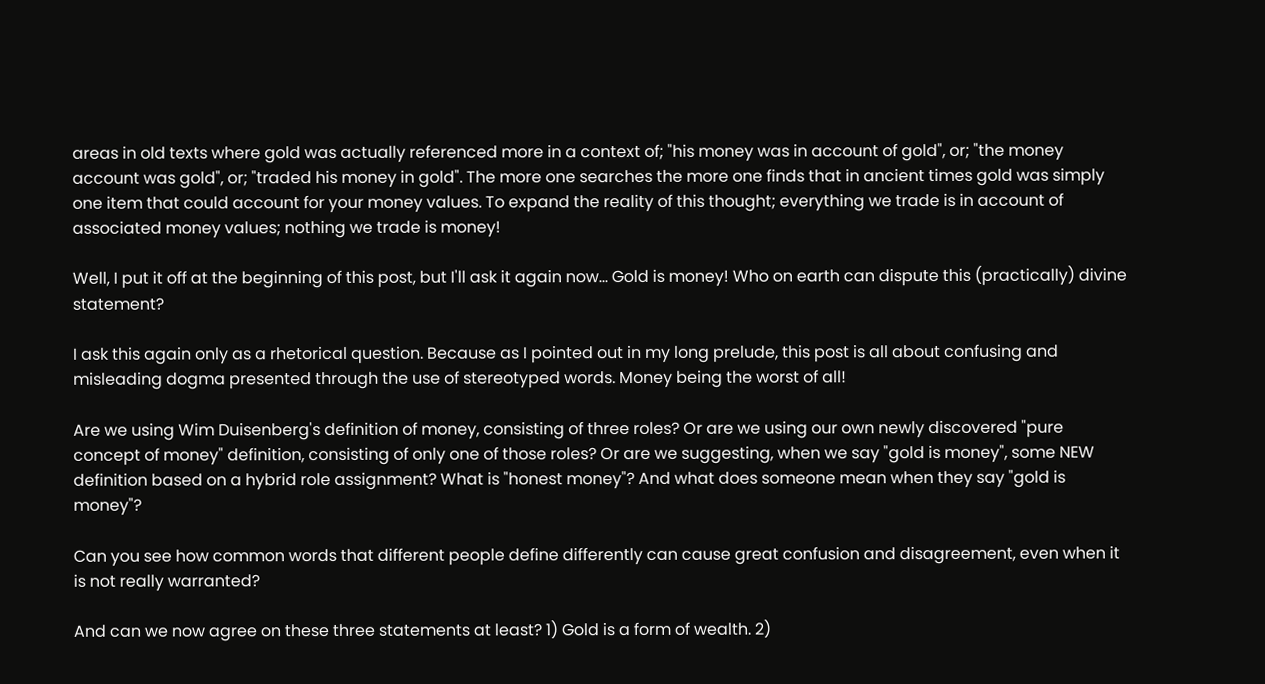areas in old texts where gold was actually referenced more in a context of; "his money was in account of gold", or; "the money account was gold", or; "traded his money in gold". The more one searches the more one finds that in ancient times gold was simply one item that could account for your money values. To expand the reality of this thought; everything we trade is in account of associated money values; nothing we trade is money!

Well, I put it off at the beginning of this post, but I'll ask it again now... Gold is money! Who on earth can dispute this (practically) divine statement?

I ask this again only as a rhetorical question. Because as I pointed out in my long prelude, this post is all about confusing and misleading dogma presented through the use of stereotyped words. Money being the worst of all!

Are we using Wim Duisenberg's definition of money, consisting of three roles? Or are we using our own newly discovered "pure concept of money" definition, consisting of only one of those roles? Or are we suggesting, when we say "gold is money", some NEW definition based on a hybrid role assignment? What is "honest money"? And what does someone mean when they say "gold is money"?

Can you see how common words that different people define differently can cause great confusion and disagreement, even when it is not really warranted?

And can we now agree on these three statements at least? 1) Gold is a form of wealth. 2)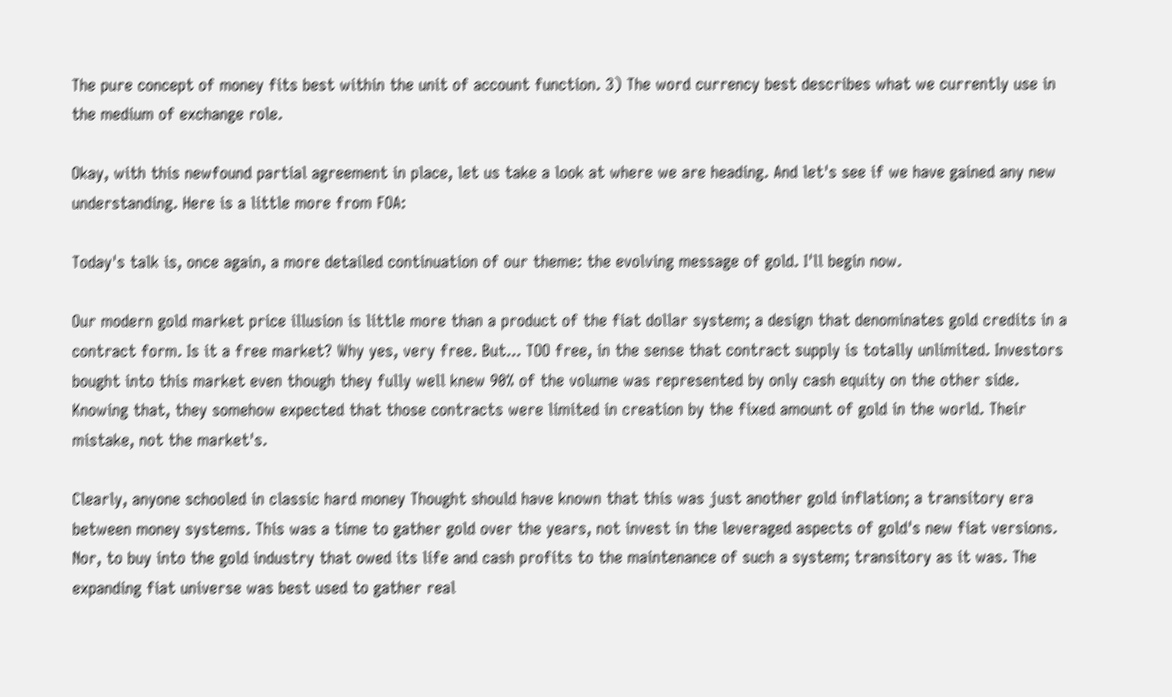The pure concept of money fits best within the unit of account function. 3) The word currency best describes what we currently use in the medium of exchange role.

Okay, with this newfound partial agreement in place, let us take a look at where we are heading. And let's see if we have gained any new understanding. Here is a little more from FOA:

Today's talk is, once again, a more detailed continuation of our theme: the evolving message of gold. I'll begin now.

Our modern gold market price illusion is little more than a product of the fiat dollar system; a design that denominates gold credits in a contract form. Is it a free market? Why yes, very free. But... TOO free, in the sense that contract supply is totally unlimited. Investors bought into this market even though they fully well knew 90% of the volume was represented by only cash equity on the other side. Knowing that, they somehow expected that those contracts were limited in creation by the fixed amount of gold in the world. Their mistake, not the market's.

Clearly, anyone schooled in classic hard money Thought should have known that this was just another gold inflation; a transitory era between money systems. This was a time to gather gold over the years, not invest in the leveraged aspects of gold's new fiat versions. Nor, to buy into the gold industry that owed its life and cash profits to the maintenance of such a system; transitory as it was. The expanding fiat universe was best used to gather real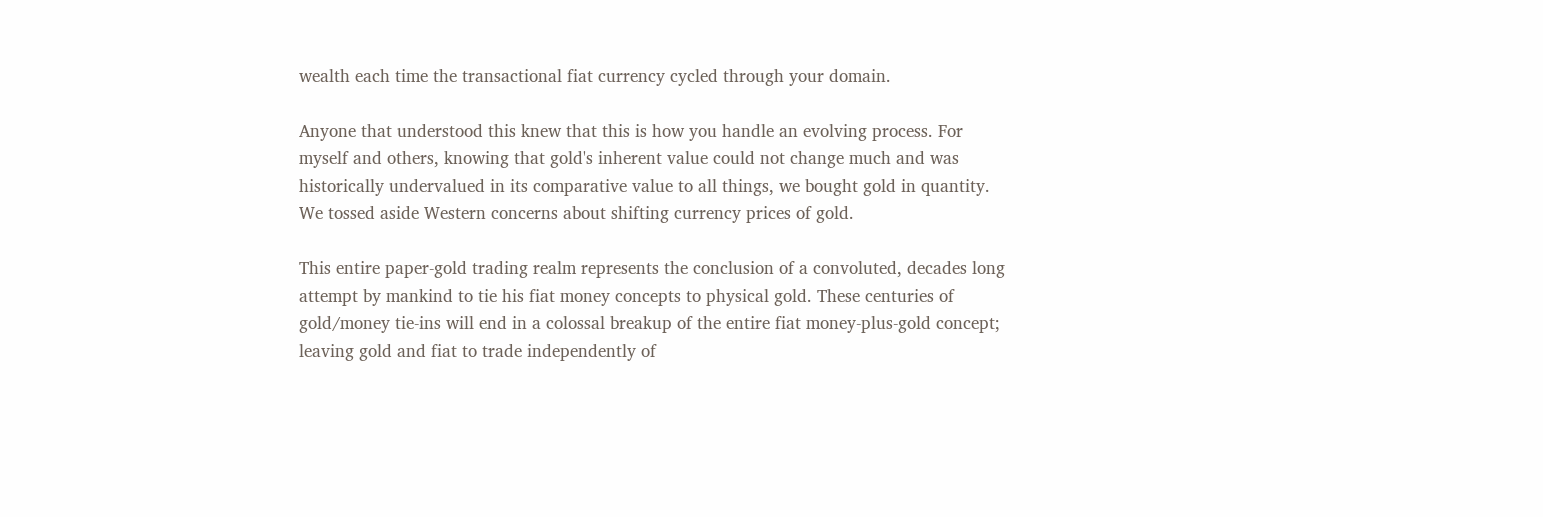wealth each time the transactional fiat currency cycled through your domain.

Anyone that understood this knew that this is how you handle an evolving process. For myself and others, knowing that gold's inherent value could not change much and was historically undervalued in its comparative value to all things, we bought gold in quantity. We tossed aside Western concerns about shifting currency prices of gold.

This entire paper-gold trading realm represents the conclusion of a convoluted, decades long attempt by mankind to tie his fiat money concepts to physical gold. These centuries of gold/money tie-ins will end in a colossal breakup of the entire fiat money-plus-gold concept; leaving gold and fiat to trade independently of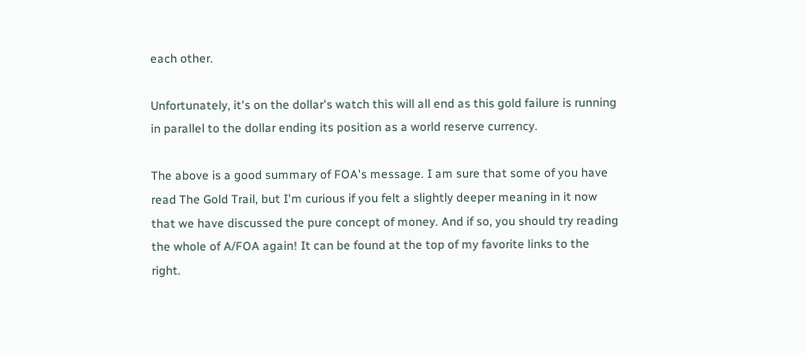each other.

Unfortunately, it's on the dollar's watch this will all end as this gold failure is running in parallel to the dollar ending its position as a world reserve currency.

The above is a good summary of FOA's message. I am sure that some of you have read The Gold Trail, but I'm curious if you felt a slightly deeper meaning in it now that we have discussed the pure concept of money. And if so, you should try reading the whole of A/FOA again! It can be found at the top of my favorite links to the right.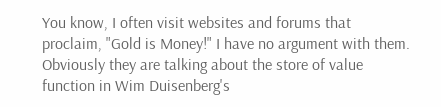You know, I often visit websites and forums that proclaim, "Gold is Money!" I have no argument with them. Obviously they are talking about the store of value function in Wim Duisenberg's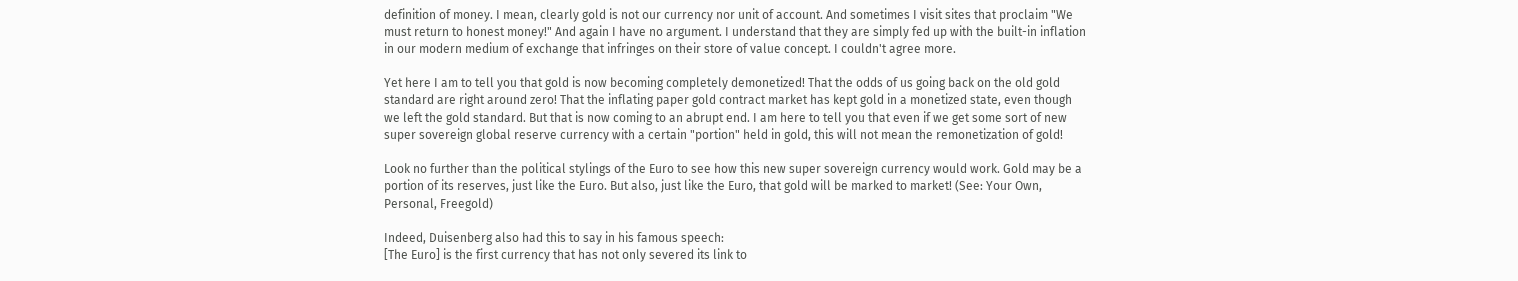definition of money. I mean, clearly gold is not our currency nor unit of account. And sometimes I visit sites that proclaim "We must return to honest money!" And again I have no argument. I understand that they are simply fed up with the built-in inflation in our modern medium of exchange that infringes on their store of value concept. I couldn't agree more.

Yet here I am to tell you that gold is now becoming completely demonetized! That the odds of us going back on the old gold standard are right around zero! That the inflating paper gold contract market has kept gold in a monetized state, even though we left the gold standard. But that is now coming to an abrupt end. I am here to tell you that even if we get some sort of new super sovereign global reserve currency with a certain "portion" held in gold, this will not mean the remonetization of gold!

Look no further than the political stylings of the Euro to see how this new super sovereign currency would work. Gold may be a portion of its reserves, just like the Euro. But also, just like the Euro, that gold will be marked to market! (See: Your Own, Personal, Freegold)

Indeed, Duisenberg also had this to say in his famous speech:
[The Euro] is the first currency that has not only severed its link to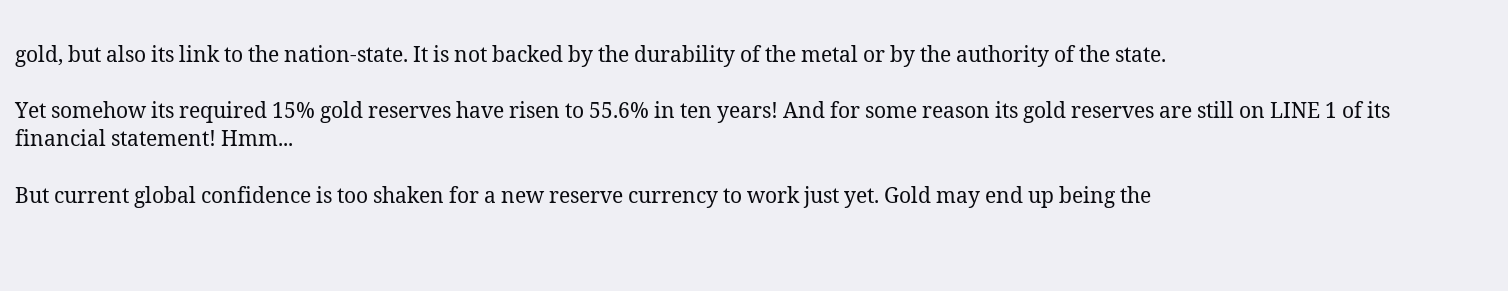gold, but also its link to the nation-state. It is not backed by the durability of the metal or by the authority of the state.

Yet somehow its required 15% gold reserves have risen to 55.6% in ten years! And for some reason its gold reserves are still on LINE 1 of its financial statement! Hmm...

But current global confidence is too shaken for a new reserve currency to work just yet. Gold may end up being the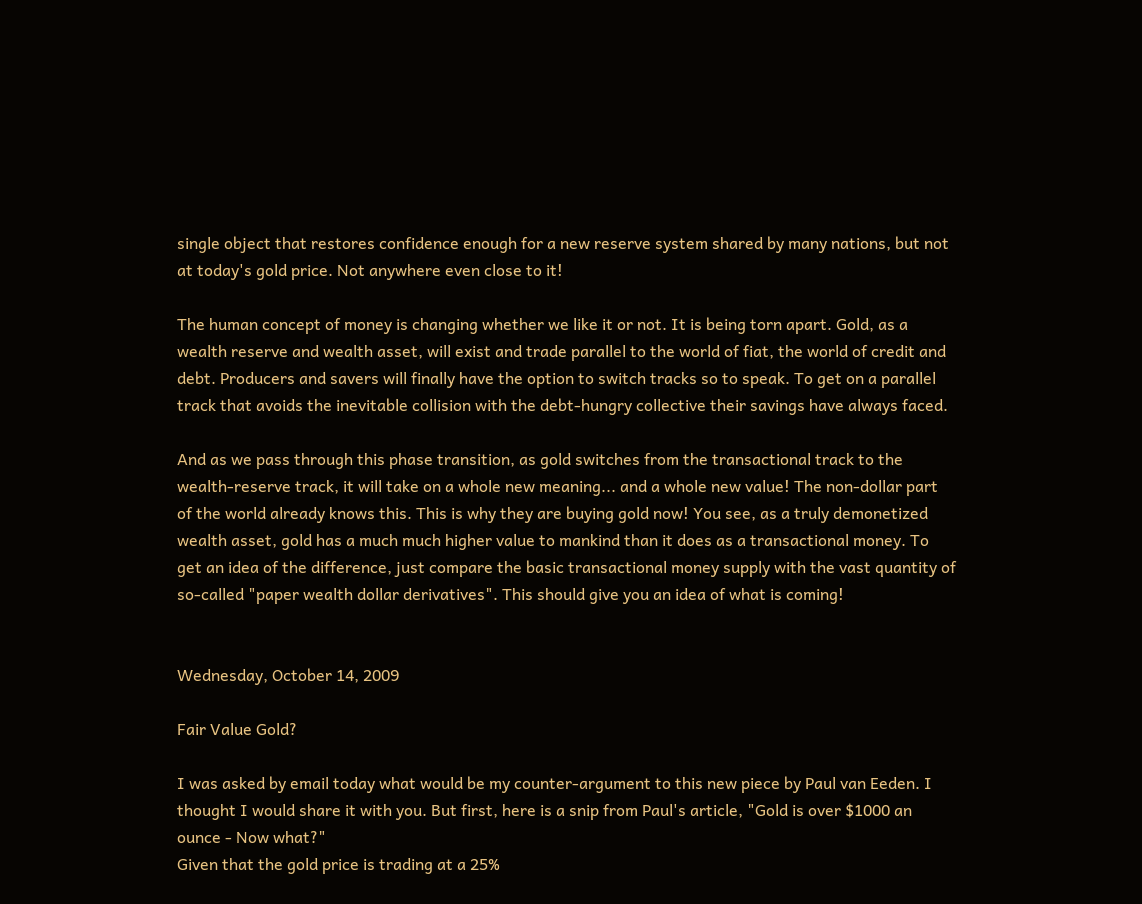single object that restores confidence enough for a new reserve system shared by many nations, but not at today's gold price. Not anywhere even close to it!

The human concept of money is changing whether we like it or not. It is being torn apart. Gold, as a wealth reserve and wealth asset, will exist and trade parallel to the world of fiat, the world of credit and debt. Producers and savers will finally have the option to switch tracks so to speak. To get on a parallel track that avoids the inevitable collision with the debt-hungry collective their savings have always faced.

And as we pass through this phase transition, as gold switches from the transactional track to the wealth-reserve track, it will take on a whole new meaning... and a whole new value! The non-dollar part of the world already knows this. This is why they are buying gold now! You see, as a truly demonetized wealth asset, gold has a much much higher value to mankind than it does as a transactional money. To get an idea of the difference, just compare the basic transactional money supply with the vast quantity of so-called "paper wealth dollar derivatives". This should give you an idea of what is coming!


Wednesday, October 14, 2009

Fair Value Gold?

I was asked by email today what would be my counter-argument to this new piece by Paul van Eeden. I thought I would share it with you. But first, here is a snip from Paul's article, "Gold is over $1000 an ounce - Now what?"
Given that the gold price is trading at a 25%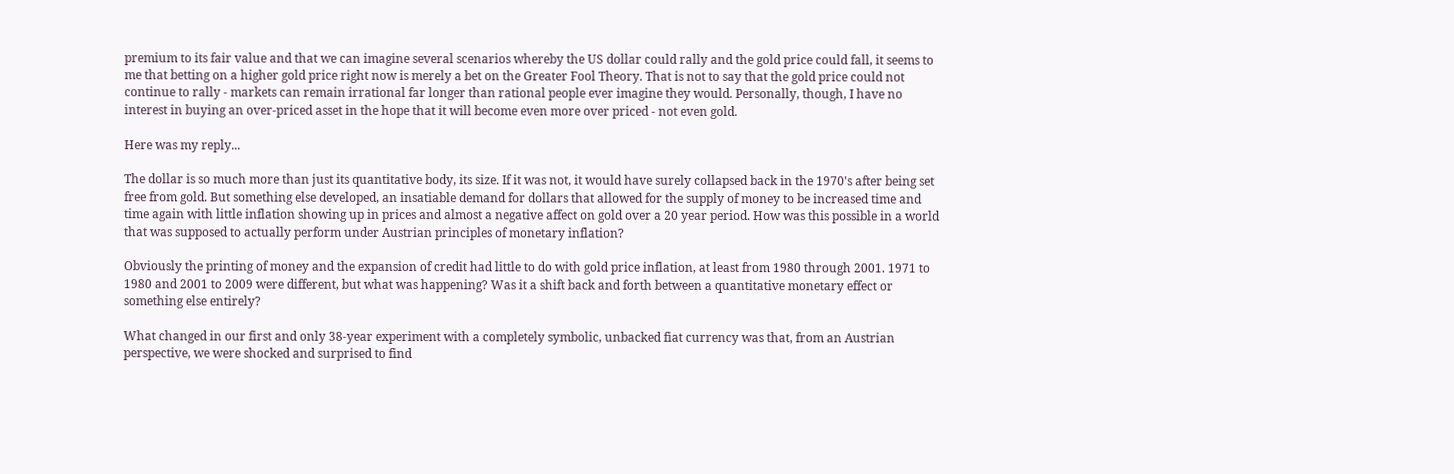premium to its fair value and that we can imagine several scenarios whereby the US dollar could rally and the gold price could fall, it seems to me that betting on a higher gold price right now is merely a bet on the Greater Fool Theory. That is not to say that the gold price could not continue to rally - markets can remain irrational far longer than rational people ever imagine they would. Personally, though, I have no interest in buying an over-priced asset in the hope that it will become even more over priced - not even gold.

Here was my reply...

The dollar is so much more than just its quantitative body, its size. If it was not, it would have surely collapsed back in the 1970's after being set free from gold. But something else developed, an insatiable demand for dollars that allowed for the supply of money to be increased time and time again with little inflation showing up in prices and almost a negative affect on gold over a 20 year period. How was this possible in a world that was supposed to actually perform under Austrian principles of monetary inflation?

Obviously the printing of money and the expansion of credit had little to do with gold price inflation, at least from 1980 through 2001. 1971 to 1980 and 2001 to 2009 were different, but what was happening? Was it a shift back and forth between a quantitative monetary effect or something else entirely?

What changed in our first and only 38-year experiment with a completely symbolic, unbacked fiat currency was that, from an Austrian perspective, we were shocked and surprised to find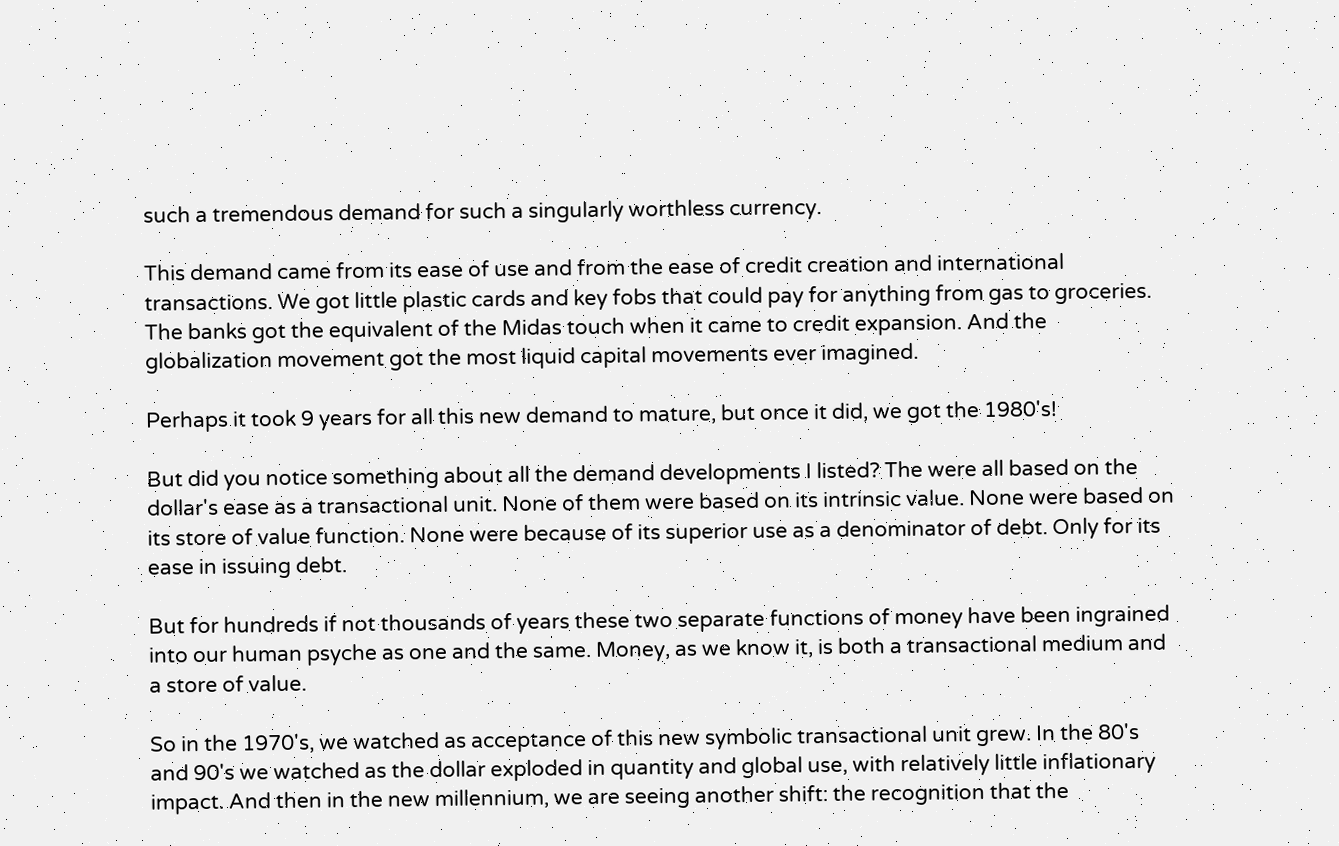such a tremendous demand for such a singularly worthless currency.

This demand came from its ease of use and from the ease of credit creation and international transactions. We got little plastic cards and key fobs that could pay for anything from gas to groceries. The banks got the equivalent of the Midas touch when it came to credit expansion. And the globalization movement got the most liquid capital movements ever imagined.

Perhaps it took 9 years for all this new demand to mature, but once it did, we got the 1980's!

But did you notice something about all the demand developments I listed? The were all based on the dollar's ease as a transactional unit. None of them were based on its intrinsic value. None were based on its store of value function. None were because of its superior use as a denominator of debt. Only for its ease in issuing debt.

But for hundreds if not thousands of years these two separate functions of money have been ingrained into our human psyche as one and the same. Money, as we know it, is both a transactional medium and a store of value.

So in the 1970's, we watched as acceptance of this new symbolic transactional unit grew. In the 80's and 90's we watched as the dollar exploded in quantity and global use, with relatively little inflationary impact. And then in the new millennium, we are seeing another shift: the recognition that the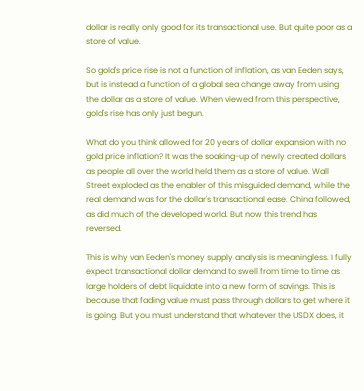dollar is really only good for its transactional use. But quite poor as a store of value.

So gold's price rise is not a function of inflation, as van Eeden says, but is instead a function of a global sea change away from using the dollar as a store of value. When viewed from this perspective, gold's rise has only just begun.

What do you think allowed for 20 years of dollar expansion with no gold price inflation? It was the soaking-up of newly created dollars as people all over the world held them as a store of value. Wall Street exploded as the enabler of this misguided demand, while the real demand was for the dollar's transactional ease. China followed, as did much of the developed world. But now this trend has reversed.

This is why van Eeden's money supply analysis is meaningless. I fully expect transactional dollar demand to swell from time to time as large holders of debt liquidate into a new form of savings. This is because that fading value must pass through dollars to get where it is going. But you must understand that whatever the USDX does, it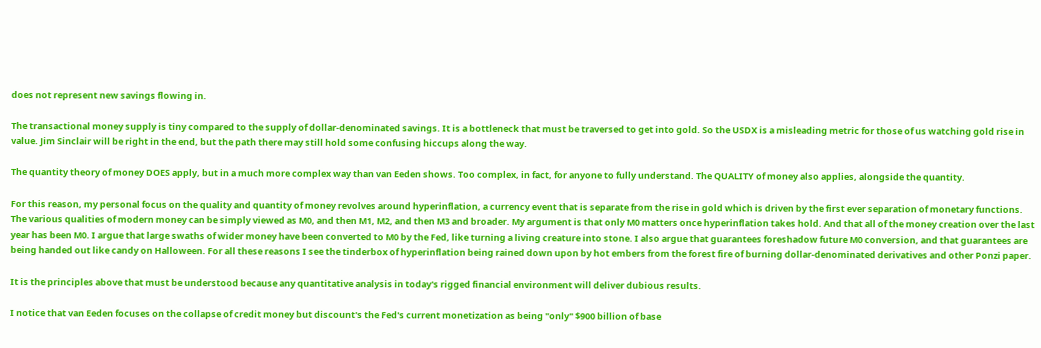does not represent new savings flowing in.

The transactional money supply is tiny compared to the supply of dollar-denominated savings. It is a bottleneck that must be traversed to get into gold. So the USDX is a misleading metric for those of us watching gold rise in value. Jim Sinclair will be right in the end, but the path there may still hold some confusing hiccups along the way.

The quantity theory of money DOES apply, but in a much more complex way than van Eeden shows. Too complex, in fact, for anyone to fully understand. The QUALITY of money also applies, alongside the quantity.

For this reason, my personal focus on the quality and quantity of money revolves around hyperinflation, a currency event that is separate from the rise in gold which is driven by the first ever separation of monetary functions. The various qualities of modern money can be simply viewed as M0, and then M1, M2, and then M3 and broader. My argument is that only M0 matters once hyperinflation takes hold. And that all of the money creation over the last year has been M0. I argue that large swaths of wider money have been converted to M0 by the Fed, like turning a living creature into stone. I also argue that guarantees foreshadow future M0 conversion, and that guarantees are being handed out like candy on Halloween. For all these reasons I see the tinderbox of hyperinflation being rained down upon by hot embers from the forest fire of burning dollar-denominated derivatives and other Ponzi paper.

It is the principles above that must be understood because any quantitative analysis in today's rigged financial environment will deliver dubious results.

I notice that van Eeden focuses on the collapse of credit money but discount's the Fed's current monetization as being "only" $900 billion of base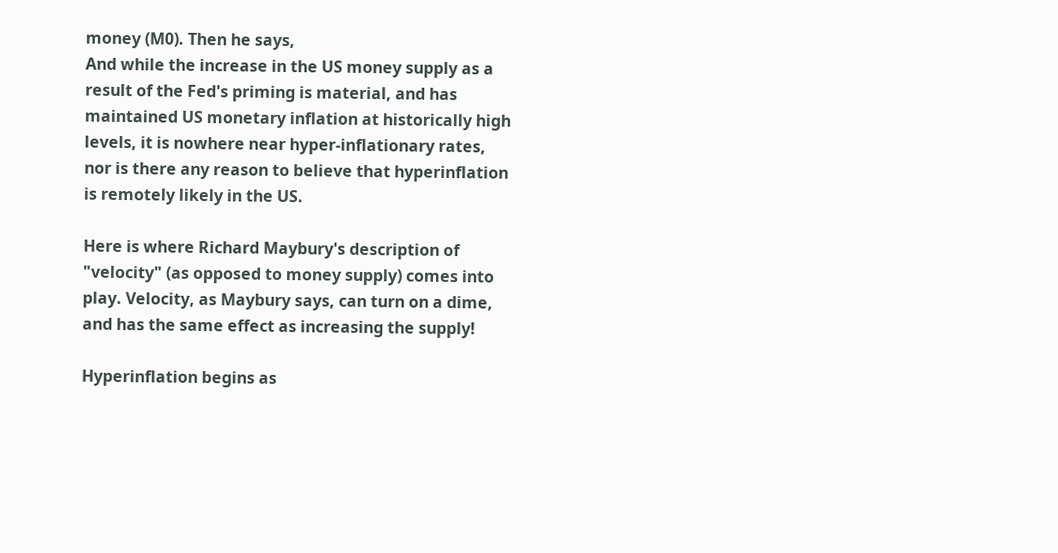money (M0). Then he says,
And while the increase in the US money supply as a result of the Fed's priming is material, and has maintained US monetary inflation at historically high levels, it is nowhere near hyper-inflationary rates, nor is there any reason to believe that hyperinflation is remotely likely in the US.

Here is where Richard Maybury's description of "velocity" (as opposed to money supply) comes into play. Velocity, as Maybury says, can turn on a dime, and has the same effect as increasing the supply!

Hyperinflation begins as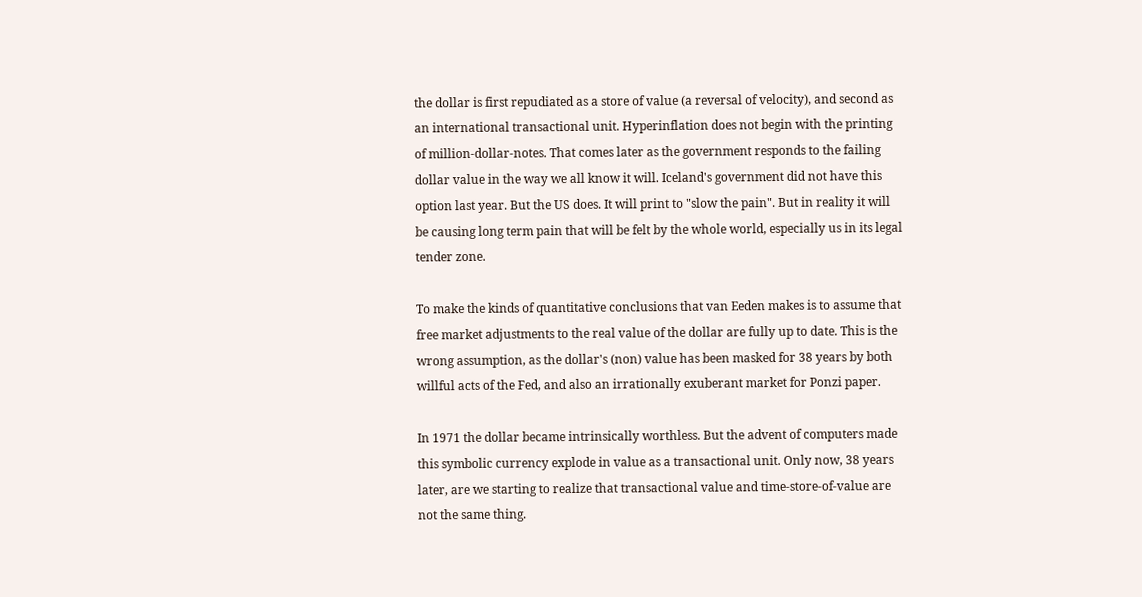the dollar is first repudiated as a store of value (a reversal of velocity), and second as an international transactional unit. Hyperinflation does not begin with the printing of million-dollar-notes. That comes later as the government responds to the failing dollar value in the way we all know it will. Iceland's government did not have this option last year. But the US does. It will print to "slow the pain". But in reality it will be causing long term pain that will be felt by the whole world, especially us in its legal tender zone.

To make the kinds of quantitative conclusions that van Eeden makes is to assume that free market adjustments to the real value of the dollar are fully up to date. This is the wrong assumption, as the dollar's (non) value has been masked for 38 years by both willful acts of the Fed, and also an irrationally exuberant market for Ponzi paper.

In 1971 the dollar became intrinsically worthless. But the advent of computers made this symbolic currency explode in value as a transactional unit. Only now, 38 years later, are we starting to realize that transactional value and time-store-of-value are not the same thing.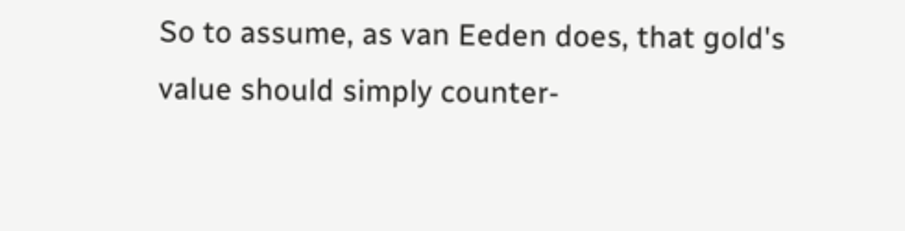So to assume, as van Eeden does, that gold's value should simply counter-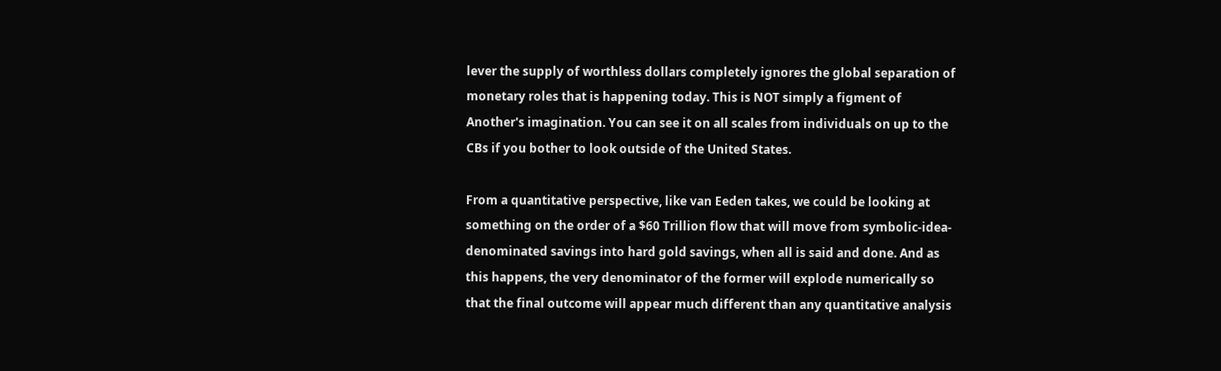lever the supply of worthless dollars completely ignores the global separation of monetary roles that is happening today. This is NOT simply a figment of Another's imagination. You can see it on all scales from individuals on up to the CBs if you bother to look outside of the United States.

From a quantitative perspective, like van Eeden takes, we could be looking at something on the order of a $60 Trillion flow that will move from symbolic-idea-denominated savings into hard gold savings, when all is said and done. And as this happens, the very denominator of the former will explode numerically so that the final outcome will appear much different than any quantitative analysis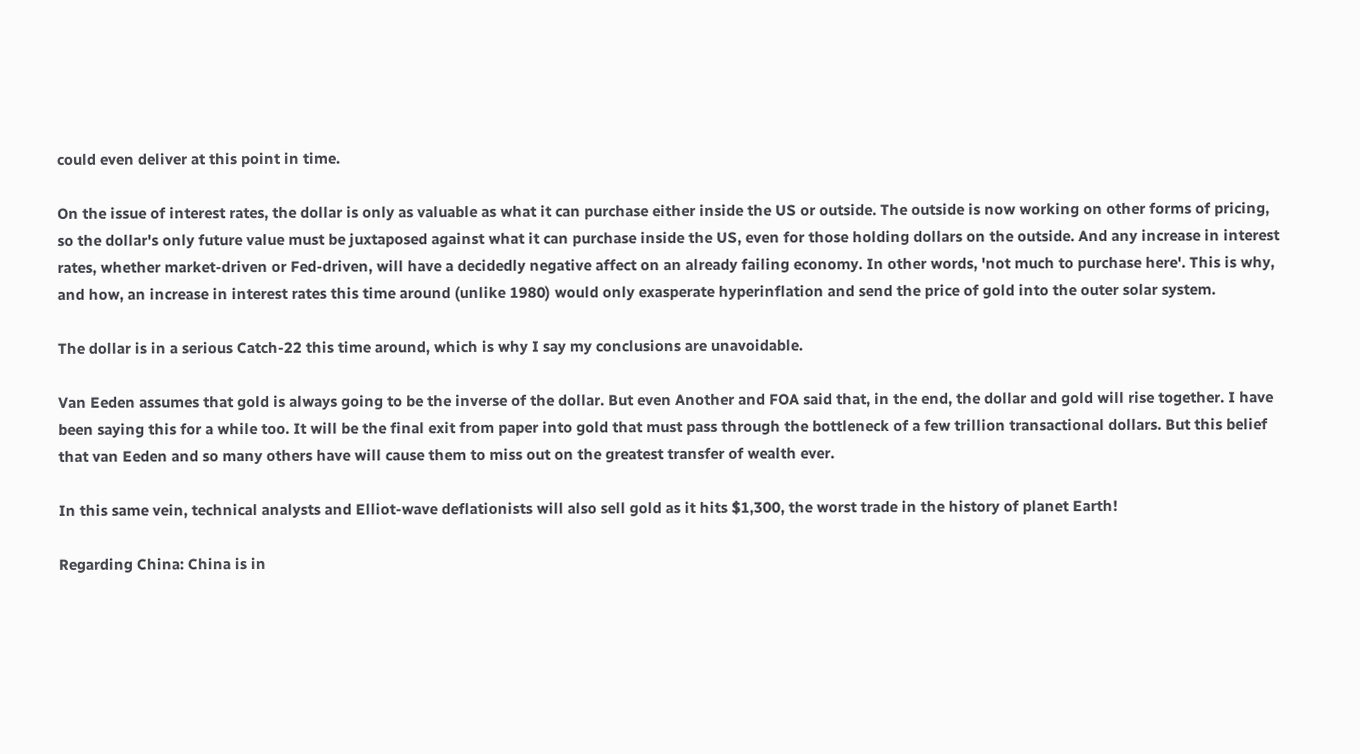could even deliver at this point in time.

On the issue of interest rates, the dollar is only as valuable as what it can purchase either inside the US or outside. The outside is now working on other forms of pricing, so the dollar's only future value must be juxtaposed against what it can purchase inside the US, even for those holding dollars on the outside. And any increase in interest rates, whether market-driven or Fed-driven, will have a decidedly negative affect on an already failing economy. In other words, 'not much to purchase here'. This is why, and how, an increase in interest rates this time around (unlike 1980) would only exasperate hyperinflation and send the price of gold into the outer solar system.

The dollar is in a serious Catch-22 this time around, which is why I say my conclusions are unavoidable.

Van Eeden assumes that gold is always going to be the inverse of the dollar. But even Another and FOA said that, in the end, the dollar and gold will rise together. I have been saying this for a while too. It will be the final exit from paper into gold that must pass through the bottleneck of a few trillion transactional dollars. But this belief that van Eeden and so many others have will cause them to miss out on the greatest transfer of wealth ever.

In this same vein, technical analysts and Elliot-wave deflationists will also sell gold as it hits $1,300, the worst trade in the history of planet Earth!

Regarding China: China is in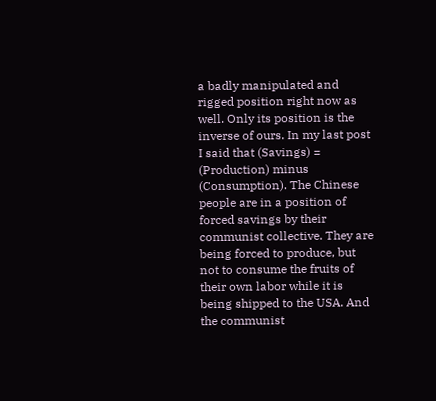a badly manipulated and rigged position right now as well. Only its position is the inverse of ours. In my last post I said that (Savings) = (Production) minus (Consumption). The Chinese people are in a position of forced savings by their communist collective. They are being forced to produce, but not to consume the fruits of their own labor while it is being shipped to the USA. And the communist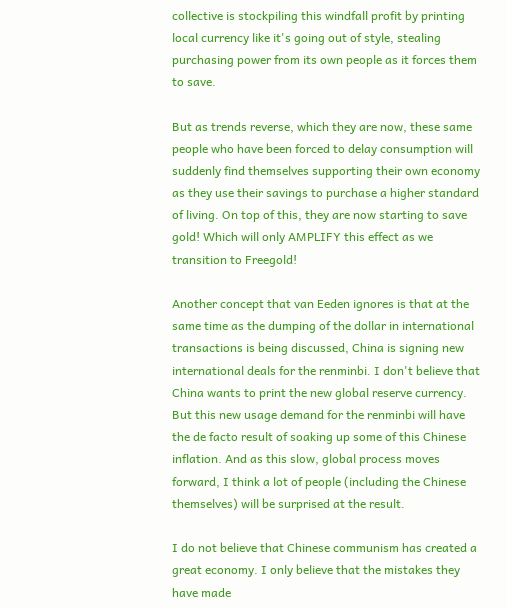collective is stockpiling this windfall profit by printing local currency like it's going out of style, stealing purchasing power from its own people as it forces them to save.

But as trends reverse, which they are now, these same people who have been forced to delay consumption will suddenly find themselves supporting their own economy as they use their savings to purchase a higher standard of living. On top of this, they are now starting to save gold! Which will only AMPLIFY this effect as we transition to Freegold!

Another concept that van Eeden ignores is that at the same time as the dumping of the dollar in international transactions is being discussed, China is signing new international deals for the renminbi. I don't believe that China wants to print the new global reserve currency. But this new usage demand for the renminbi will have the de facto result of soaking up some of this Chinese inflation. And as this slow, global process moves forward, I think a lot of people (including the Chinese themselves) will be surprised at the result.

I do not believe that Chinese communism has created a great economy. I only believe that the mistakes they have made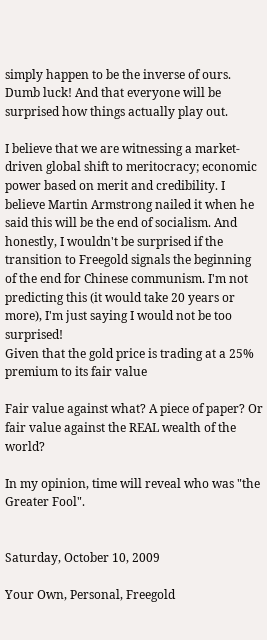simply happen to be the inverse of ours. Dumb luck! And that everyone will be surprised how things actually play out.

I believe that we are witnessing a market-driven global shift to meritocracy; economic power based on merit and credibility. I believe Martin Armstrong nailed it when he said this will be the end of socialism. And honestly, I wouldn't be surprised if the transition to Freegold signals the beginning of the end for Chinese communism. I'm not predicting this (it would take 20 years or more), I'm just saying I would not be too surprised!
Given that the gold price is trading at a 25% premium to its fair value

Fair value against what? A piece of paper? Or fair value against the REAL wealth of the world?

In my opinion, time will reveal who was "the Greater Fool".


Saturday, October 10, 2009

Your Own, Personal, Freegold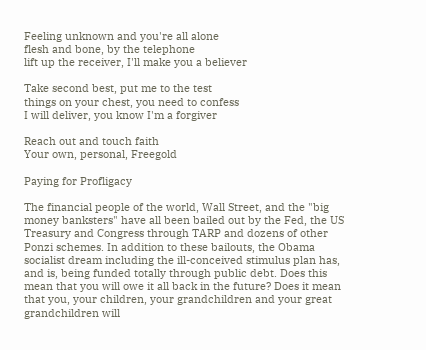Feeling unknown and you're all alone
flesh and bone, by the telephone
lift up the receiver, I'll make you a believer

Take second best, put me to the test
things on your chest, you need to confess
I will deliver, you know I'm a forgiver

Reach out and touch faith
Your own, personal, Freegold

Paying for Profligacy

The financial people of the world, Wall Street, and the "big money banksters" have all been bailed out by the Fed, the US Treasury and Congress through TARP and dozens of other Ponzi schemes. In addition to these bailouts, the Obama socialist dream including the ill-conceived stimulus plan has, and is, being funded totally through public debt. Does this mean that you will owe it all back in the future? Does it mean that you, your children, your grandchildren and your great grandchildren will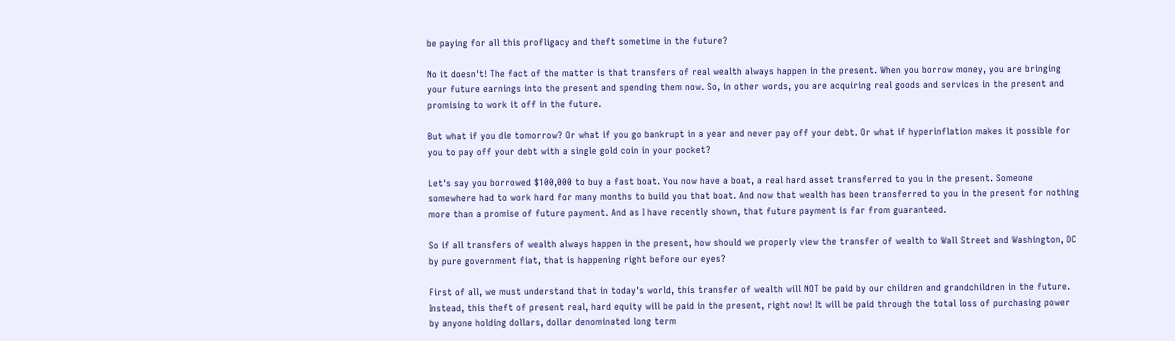be paying for all this profligacy and theft sometime in the future?

No it doesn't! The fact of the matter is that transfers of real wealth always happen in the present. When you borrow money, you are bringing your future earnings into the present and spending them now. So, in other words, you are acquiring real goods and services in the present and promising to work it off in the future.

But what if you die tomorrow? Or what if you go bankrupt in a year and never pay off your debt. Or what if hyperinflation makes it possible for you to pay off your debt with a single gold coin in your pocket?

Let's say you borrowed $100,000 to buy a fast boat. You now have a boat, a real hard asset transferred to you in the present. Someone somewhere had to work hard for many months to build you that boat. And now that wealth has been transferred to you in the present for nothing more than a promise of future payment. And as I have recently shown, that future payment is far from guaranteed.

So if all transfers of wealth always happen in the present, how should we properly view the transfer of wealth to Wall Street and Washington, DC by pure government fiat, that is happening right before our eyes?

First of all, we must understand that in today's world, this transfer of wealth will NOT be paid by our children and grandchildren in the future. Instead, this theft of present real, hard equity will be paid in the present, right now! It will be paid through the total loss of purchasing power by anyone holding dollars, dollar denominated long term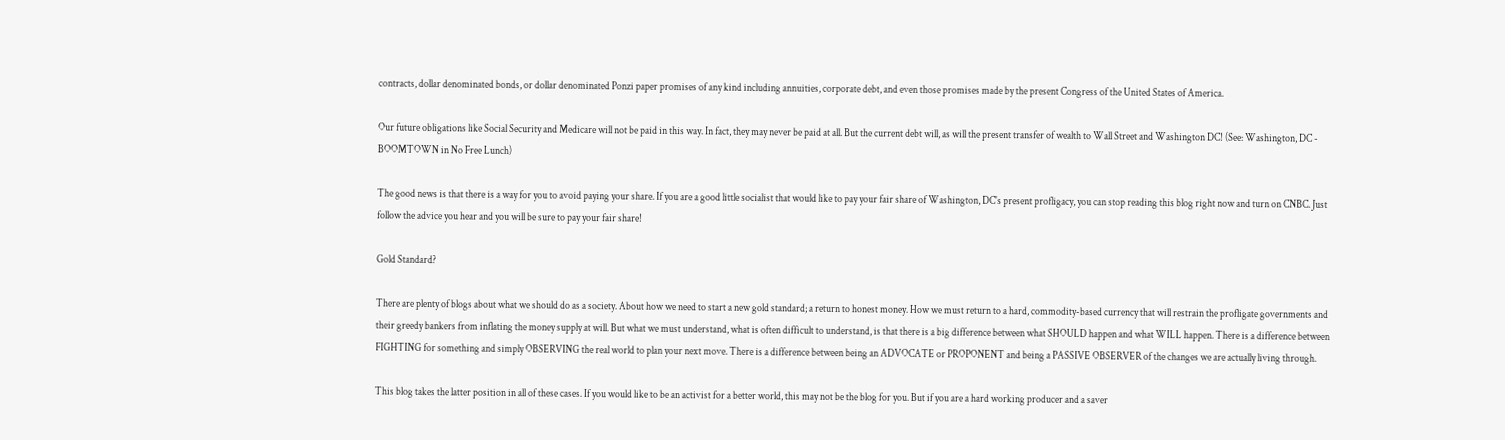contracts, dollar denominated bonds, or dollar denominated Ponzi paper promises of any kind including annuities, corporate debt, and even those promises made by the present Congress of the United States of America.

Our future obligations like Social Security and Medicare will not be paid in this way. In fact, they may never be paid at all. But the current debt will, as will the present transfer of wealth to Wall Street and Washington DC! (See: Washington, DC - BOOMTOWN in No Free Lunch)

The good news is that there is a way for you to avoid paying your share. If you are a good little socialist that would like to pay your fair share of Washington, DC's present profligacy, you can stop reading this blog right now and turn on CNBC. Just follow the advice you hear and you will be sure to pay your fair share!

Gold Standard?

There are plenty of blogs about what we should do as a society. About how we need to start a new gold standard; a return to honest money. How we must return to a hard, commodity-based currency that will restrain the profligate governments and their greedy bankers from inflating the money supply at will. But what we must understand, what is often difficult to understand, is that there is a big difference between what SHOULD happen and what WILL happen. There is a difference between FIGHTING for something and simply OBSERVING the real world to plan your next move. There is a difference between being an ADVOCATE or PROPONENT and being a PASSIVE OBSERVER of the changes we are actually living through.

This blog takes the latter position in all of these cases. If you would like to be an activist for a better world, this may not be the blog for you. But if you are a hard working producer and a saver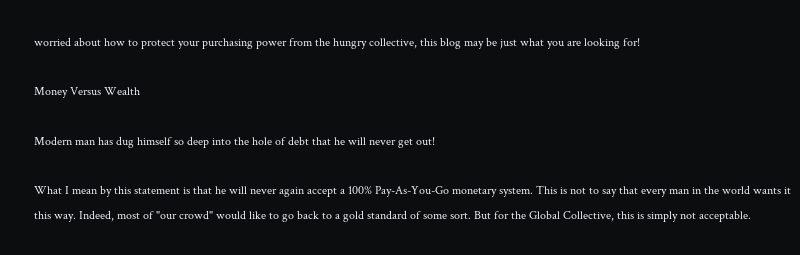worried about how to protect your purchasing power from the hungry collective, this blog may be just what you are looking for!

Money Versus Wealth

Modern man has dug himself so deep into the hole of debt that he will never get out!

What I mean by this statement is that he will never again accept a 100% Pay-As-You-Go monetary system. This is not to say that every man in the world wants it this way. Indeed, most of "our crowd" would like to go back to a gold standard of some sort. But for the Global Collective, this is simply not acceptable.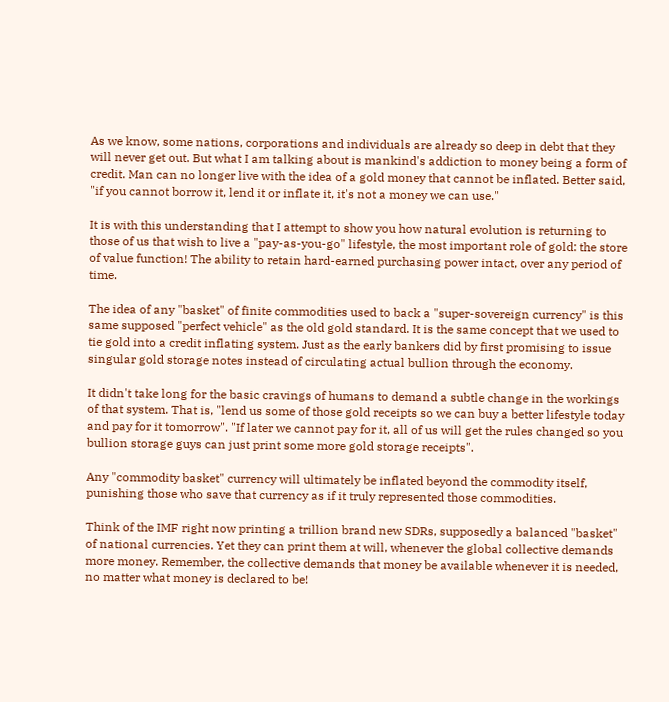As we know, some nations, corporations and individuals are already so deep in debt that they will never get out. But what I am talking about is mankind's addiction to money being a form of credit. Man can no longer live with the idea of a gold money that cannot be inflated. Better said, "if you cannot borrow it, lend it or inflate it, it's not a money we can use."

It is with this understanding that I attempt to show you how natural evolution is returning to those of us that wish to live a "pay-as-you-go" lifestyle, the most important role of gold: the store of value function! The ability to retain hard-earned purchasing power intact, over any period of time.

The idea of any "basket" of finite commodities used to back a "super-sovereign currency" is this same supposed "perfect vehicle" as the old gold standard. It is the same concept that we used to tie gold into a credit inflating system. Just as the early bankers did by first promising to issue singular gold storage notes instead of circulating actual bullion through the economy.

It didn't take long for the basic cravings of humans to demand a subtle change in the workings of that system. That is, "lend us some of those gold receipts so we can buy a better lifestyle today and pay for it tomorrow". "If later we cannot pay for it, all of us will get the rules changed so you bullion storage guys can just print some more gold storage receipts".

Any "commodity basket" currency will ultimately be inflated beyond the commodity itself, punishing those who save that currency as if it truly represented those commodities.

Think of the IMF right now printing a trillion brand new SDRs, supposedly a balanced "basket" of national currencies. Yet they can print them at will, whenever the global collective demands more money. Remember, the collective demands that money be available whenever it is needed, no matter what money is declared to be!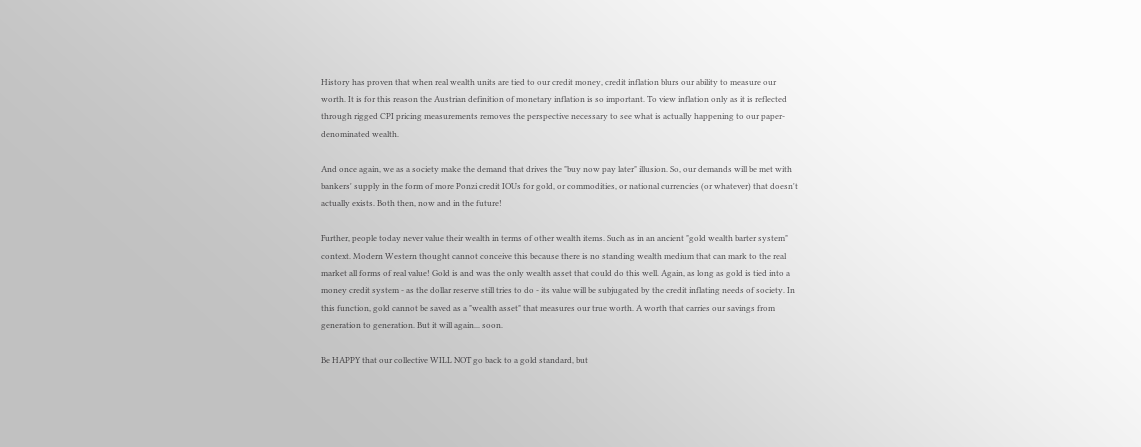History has proven that when real wealth units are tied to our credit money, credit inflation blurs our ability to measure our worth. It is for this reason the Austrian definition of monetary inflation is so important. To view inflation only as it is reflected through rigged CPI pricing measurements removes the perspective necessary to see what is actually happening to our paper-denominated wealth.

And once again, we as a society make the demand that drives the "buy now pay later" illusion. So, our demands will be met with bankers' supply in the form of more Ponzi credit IOUs for gold, or commodities, or national currencies (or whatever) that doesn't actually exists. Both then, now and in the future!

Further, people today never value their wealth in terms of other wealth items. Such as in an ancient "gold wealth barter system" context. Modern Western thought cannot conceive this because there is no standing wealth medium that can mark to the real market all forms of real value! Gold is and was the only wealth asset that could do this well. Again, as long as gold is tied into a money credit system - as the dollar reserve still tries to do - its value will be subjugated by the credit inflating needs of society. In this function, gold cannot be saved as a "wealth asset" that measures our true worth. A worth that carries our savings from generation to generation. But it will again... soon.

Be HAPPY that our collective WILL NOT go back to a gold standard, but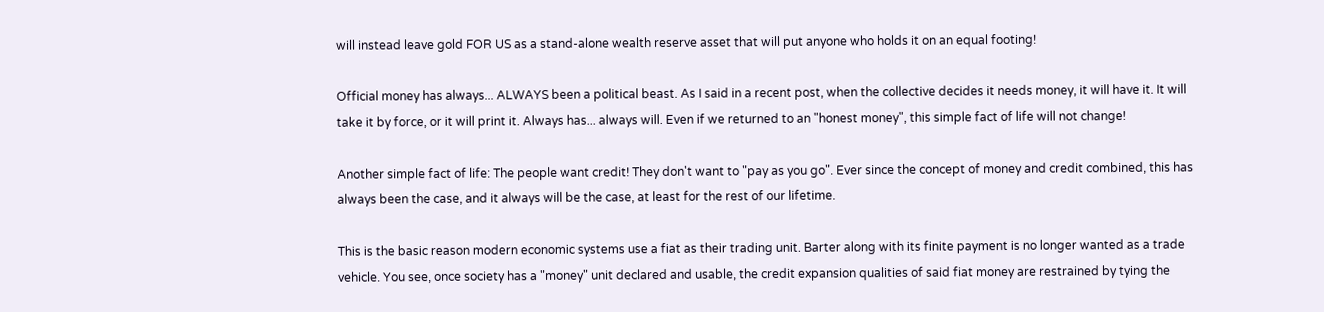will instead leave gold FOR US as a stand-alone wealth reserve asset that will put anyone who holds it on an equal footing!

Official money has always... ALWAYS been a political beast. As I said in a recent post, when the collective decides it needs money, it will have it. It will take it by force, or it will print it. Always has... always will. Even if we returned to an "honest money", this simple fact of life will not change!

Another simple fact of life: The people want credit! They don't want to "pay as you go". Ever since the concept of money and credit combined, this has always been the case, and it always will be the case, at least for the rest of our lifetime.

This is the basic reason modern economic systems use a fiat as their trading unit. Barter along with its finite payment is no longer wanted as a trade vehicle. You see, once society has a "money" unit declared and usable, the credit expansion qualities of said fiat money are restrained by tying the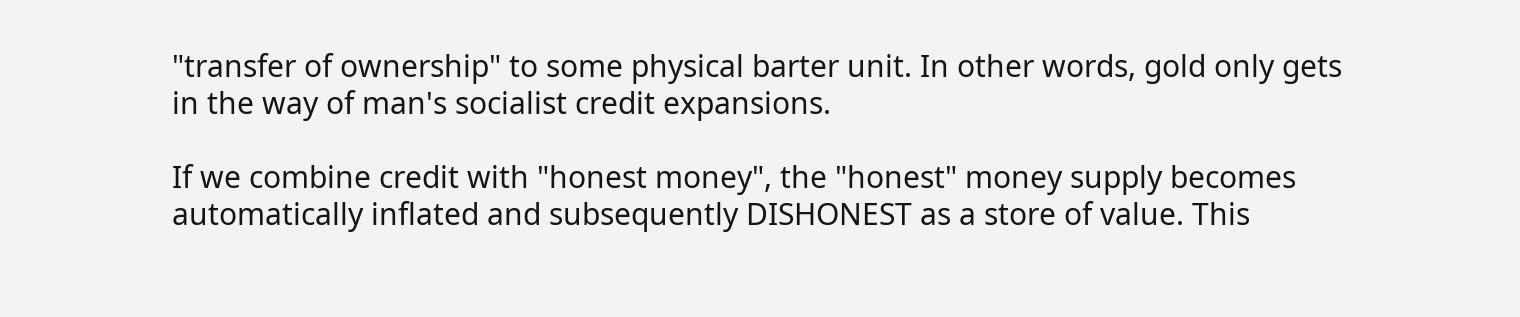"transfer of ownership" to some physical barter unit. In other words, gold only gets in the way of man's socialist credit expansions.

If we combine credit with "honest money", the "honest" money supply becomes automatically inflated and subsequently DISHONEST as a store of value. This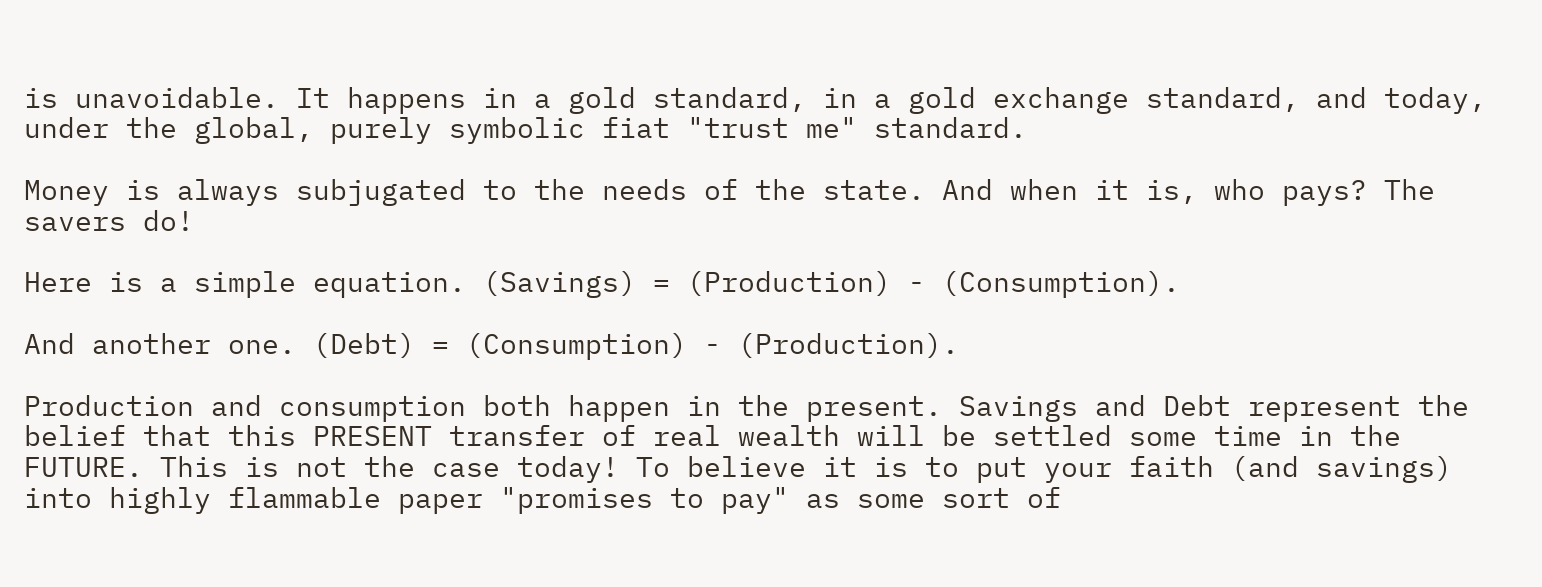is unavoidable. It happens in a gold standard, in a gold exchange standard, and today, under the global, purely symbolic fiat "trust me" standard.

Money is always subjugated to the needs of the state. And when it is, who pays? The savers do!

Here is a simple equation. (Savings) = (Production) - (Consumption).

And another one. (Debt) = (Consumption) - (Production).

Production and consumption both happen in the present. Savings and Debt represent the belief that this PRESENT transfer of real wealth will be settled some time in the FUTURE. This is not the case today! To believe it is to put your faith (and savings) into highly flammable paper "promises to pay" as some sort of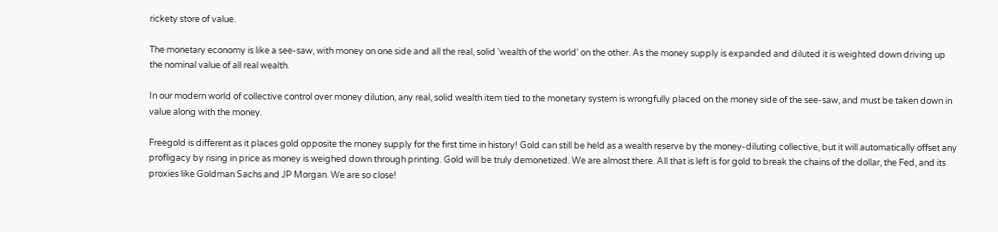rickety store of value.

The monetary economy is like a see-saw, with money on one side and all the real, solid 'wealth of the world' on the other. As the money supply is expanded and diluted it is weighted down driving up the nominal value of all real wealth.

In our modern world of collective control over money dilution, any real, solid wealth item tied to the monetary system is wrongfully placed on the money side of the see-saw, and must be taken down in value along with the money.

Freegold is different as it places gold opposite the money supply for the first time in history! Gold can still be held as a wealth reserve by the money-diluting collective, but it will automatically offset any profligacy by rising in price as money is weighed down through printing. Gold will be truly demonetized. We are almost there. All that is left is for gold to break the chains of the dollar, the Fed, and its proxies like Goldman Sachs and JP Morgan. We are so close!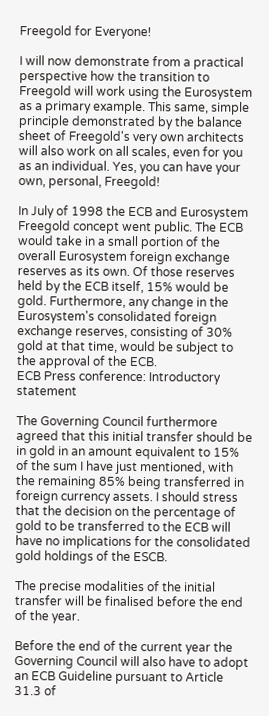Freegold for Everyone!

I will now demonstrate from a practical perspective how the transition to Freegold will work using the Eurosystem as a primary example. This same, simple principle demonstrated by the balance sheet of Freegold's very own architects will also work on all scales, even for you as an individual. Yes, you can have your own, personal, Freegold!

In July of 1998 the ECB and Eurosystem Freegold concept went public. The ECB would take in a small portion of the overall Eurosystem foreign exchange reserves as its own. Of those reserves held by the ECB itself, 15% would be gold. Furthermore, any change in the Eurosystem's consolidated foreign exchange reserves, consisting of 30% gold at that time, would be subject to the approval of the ECB.
ECB Press conference: Introductory statement

The Governing Council furthermore agreed that this initial transfer should be in gold in an amount equivalent to 15% of the sum I have just mentioned, with the remaining 85% being transferred in foreign currency assets. I should stress that the decision on the percentage of gold to be transferred to the ECB will have no implications for the consolidated gold holdings of the ESCB.

The precise modalities of the initial transfer will be finalised before the end of the year.

Before the end of the current year the Governing Council will also have to adopt an ECB Guideline pursuant to Article 31.3 of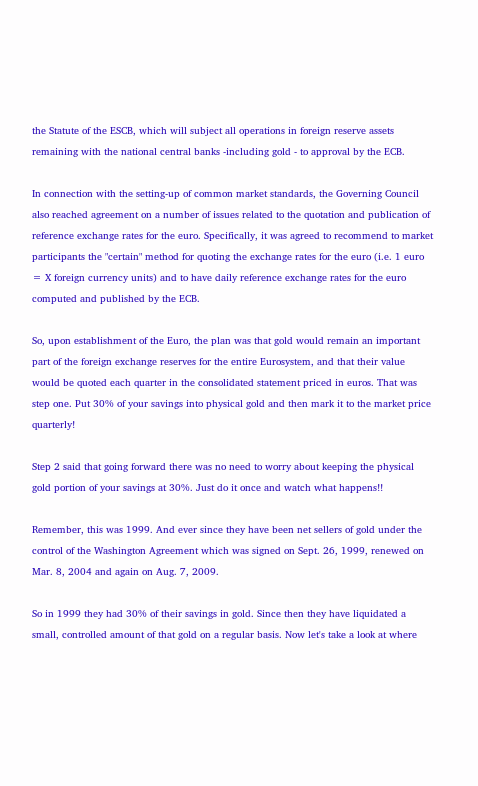the Statute of the ESCB, which will subject all operations in foreign reserve assets remaining with the national central banks -including gold - to approval by the ECB.

In connection with the setting-up of common market standards, the Governing Council also reached agreement on a number of issues related to the quotation and publication of reference exchange rates for the euro. Specifically, it was agreed to recommend to market participants the "certain" method for quoting the exchange rates for the euro (i.e. 1 euro = X foreign currency units) and to have daily reference exchange rates for the euro computed and published by the ECB.

So, upon establishment of the Euro, the plan was that gold would remain an important part of the foreign exchange reserves for the entire Eurosystem, and that their value would be quoted each quarter in the consolidated statement priced in euros. That was step one. Put 30% of your savings into physical gold and then mark it to the market price quarterly!

Step 2 said that going forward there was no need to worry about keeping the physical gold portion of your savings at 30%. Just do it once and watch what happens!!

Remember, this was 1999. And ever since they have been net sellers of gold under the control of the Washington Agreement which was signed on Sept. 26, 1999, renewed on Mar. 8, 2004 and again on Aug. 7, 2009.

So in 1999 they had 30% of their savings in gold. Since then they have liquidated a small, controlled amount of that gold on a regular basis. Now let's take a look at where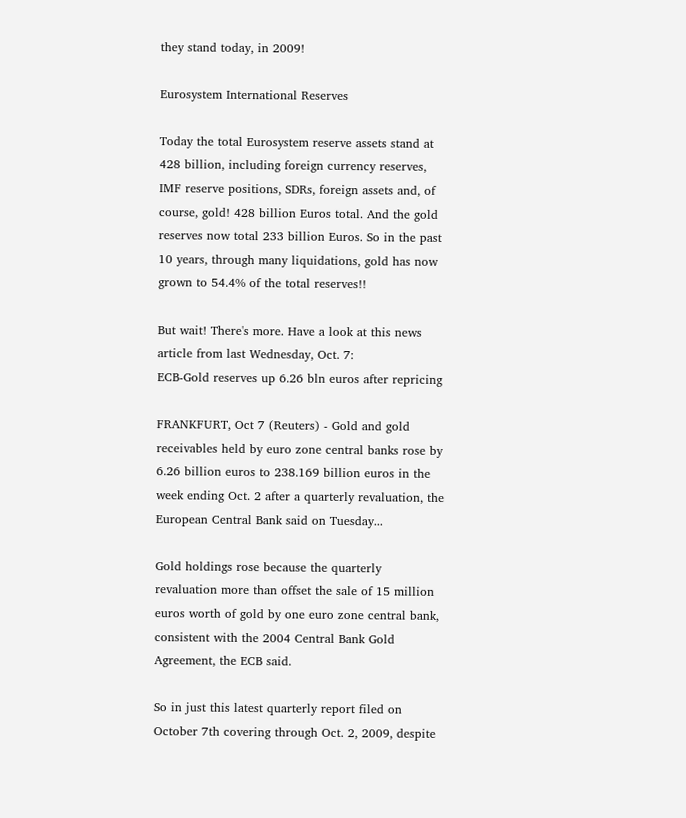they stand today, in 2009!

Eurosystem International Reserves

Today the total Eurosystem reserve assets stand at 428 billion, including foreign currency reserves, IMF reserve positions, SDRs, foreign assets and, of course, gold! 428 billion Euros total. And the gold reserves now total 233 billion Euros. So in the past 10 years, through many liquidations, gold has now grown to 54.4% of the total reserves!!

But wait! There's more. Have a look at this news article from last Wednesday, Oct. 7:
ECB-Gold reserves up 6.26 bln euros after repricing

FRANKFURT, Oct 7 (Reuters) - Gold and gold receivables held by euro zone central banks rose by 6.26 billion euros to 238.169 billion euros in the week ending Oct. 2 after a quarterly revaluation, the European Central Bank said on Tuesday...

Gold holdings rose because the quarterly revaluation more than offset the sale of 15 million euros worth of gold by one euro zone central bank, consistent with the 2004 Central Bank Gold Agreement, the ECB said.

So in just this latest quarterly report filed on October 7th covering through Oct. 2, 2009, despite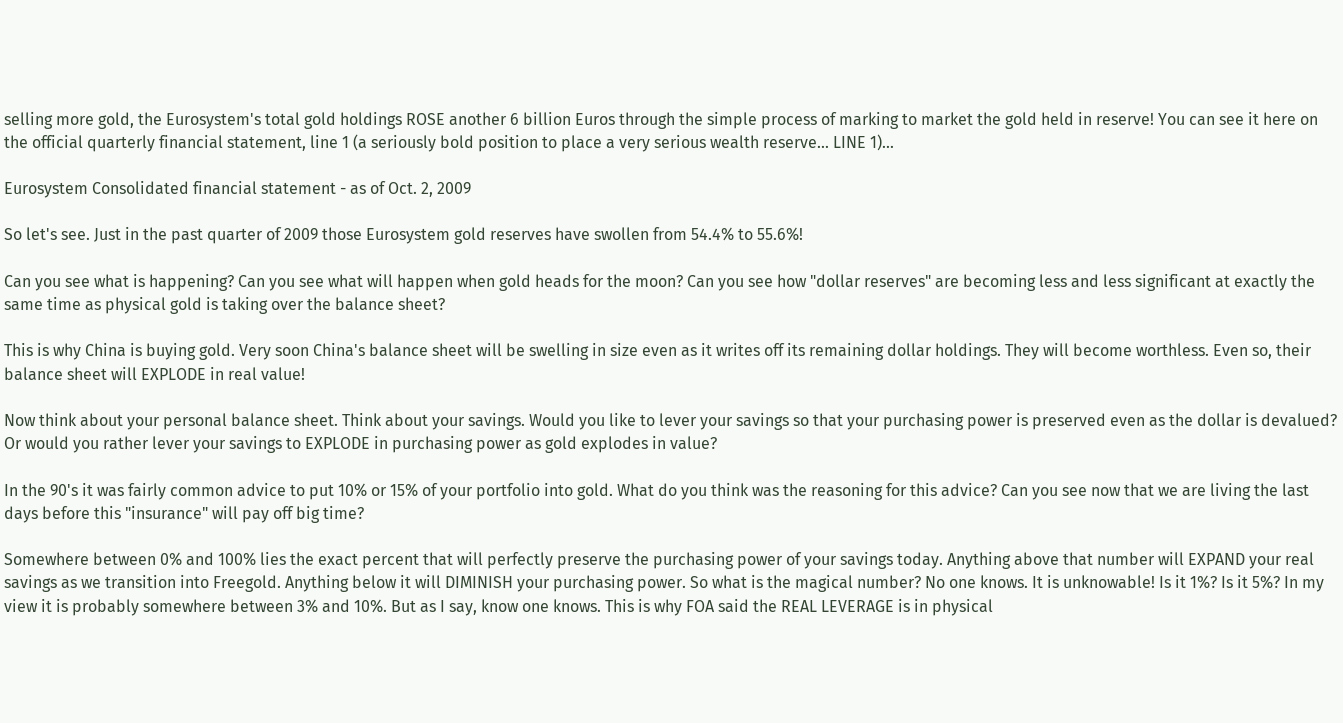selling more gold, the Eurosystem's total gold holdings ROSE another 6 billion Euros through the simple process of marking to market the gold held in reserve! You can see it here on the official quarterly financial statement, line 1 (a seriously bold position to place a very serious wealth reserve... LINE 1)...

Eurosystem Consolidated financial statement - as of Oct. 2, 2009

So let's see. Just in the past quarter of 2009 those Eurosystem gold reserves have swollen from 54.4% to 55.6%!

Can you see what is happening? Can you see what will happen when gold heads for the moon? Can you see how "dollar reserves" are becoming less and less significant at exactly the same time as physical gold is taking over the balance sheet?

This is why China is buying gold. Very soon China's balance sheet will be swelling in size even as it writes off its remaining dollar holdings. They will become worthless. Even so, their balance sheet will EXPLODE in real value!

Now think about your personal balance sheet. Think about your savings. Would you like to lever your savings so that your purchasing power is preserved even as the dollar is devalued? Or would you rather lever your savings to EXPLODE in purchasing power as gold explodes in value?

In the 90's it was fairly common advice to put 10% or 15% of your portfolio into gold. What do you think was the reasoning for this advice? Can you see now that we are living the last days before this "insurance" will pay off big time?

Somewhere between 0% and 100% lies the exact percent that will perfectly preserve the purchasing power of your savings today. Anything above that number will EXPAND your real savings as we transition into Freegold. Anything below it will DIMINISH your purchasing power. So what is the magical number? No one knows. It is unknowable! Is it 1%? Is it 5%? In my view it is probably somewhere between 3% and 10%. But as I say, know one knows. This is why FOA said the REAL LEVERAGE is in physical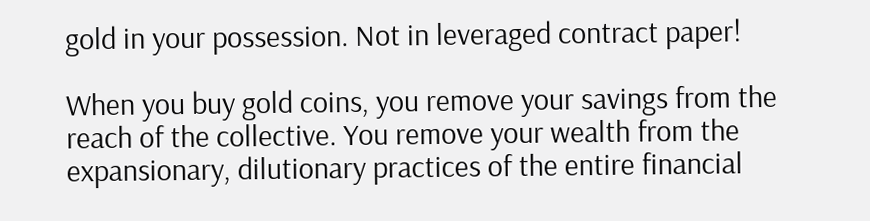gold in your possession. Not in leveraged contract paper!

When you buy gold coins, you remove your savings from the reach of the collective. You remove your wealth from the expansionary, dilutionary practices of the entire financial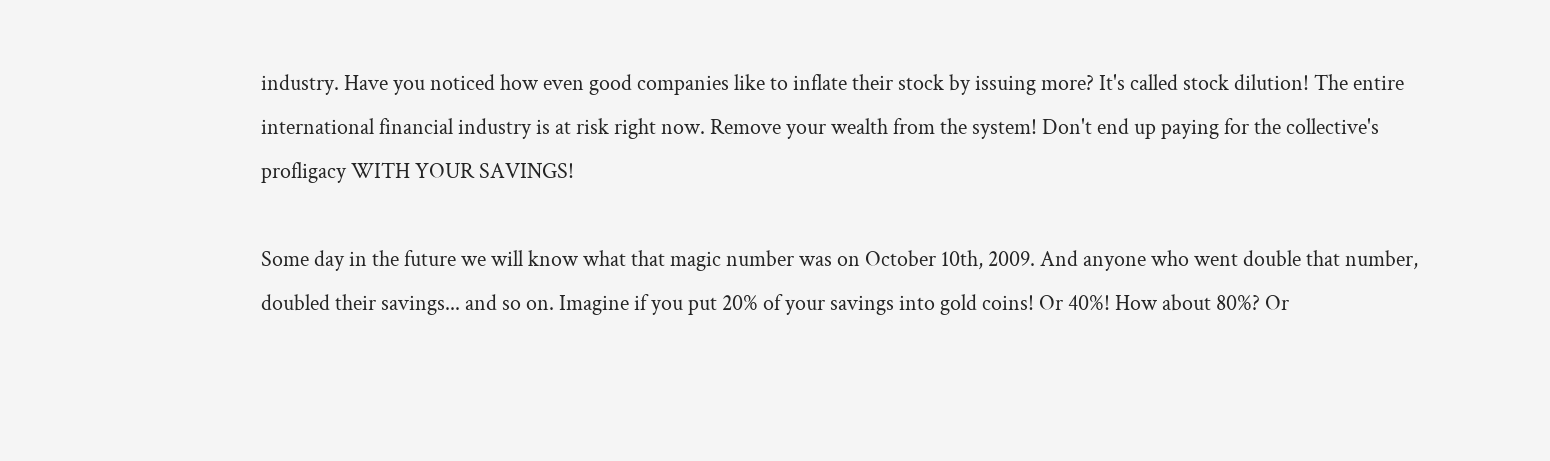industry. Have you noticed how even good companies like to inflate their stock by issuing more? It's called stock dilution! The entire international financial industry is at risk right now. Remove your wealth from the system! Don't end up paying for the collective's profligacy WITH YOUR SAVINGS!

Some day in the future we will know what that magic number was on October 10th, 2009. And anyone who went double that number, doubled their savings... and so on. Imagine if you put 20% of your savings into gold coins! Or 40%! How about 80%? Or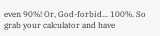even 90%! Or, God-forbid... 100%. So grab your calculator and have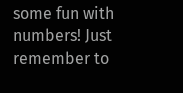some fun with numbers! Just remember to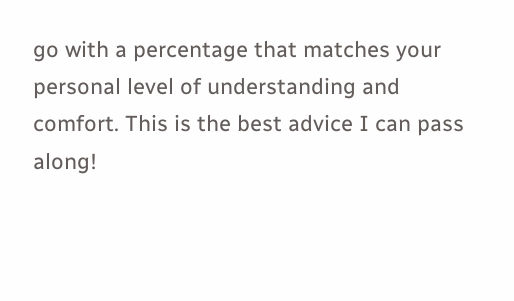go with a percentage that matches your personal level of understanding and comfort. This is the best advice I can pass along!